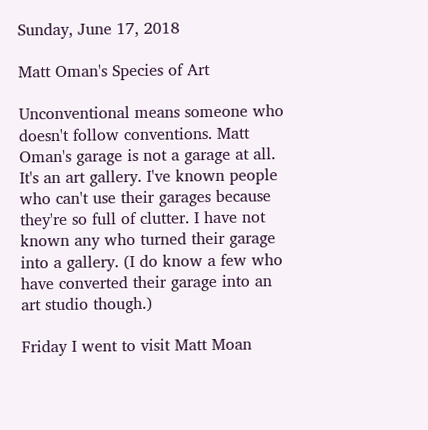Sunday, June 17, 2018

Matt Oman's Species of Art

Unconventional means someone who doesn't follow conventions. Matt Oman's garage is not a garage at all. It's an art gallery. I've known people who can't use their garages because they're so full of clutter. I have not known any who turned their garage into a gallery. (I do know a few who have converted their garage into an art studio though.)

Friday I went to visit Matt Moan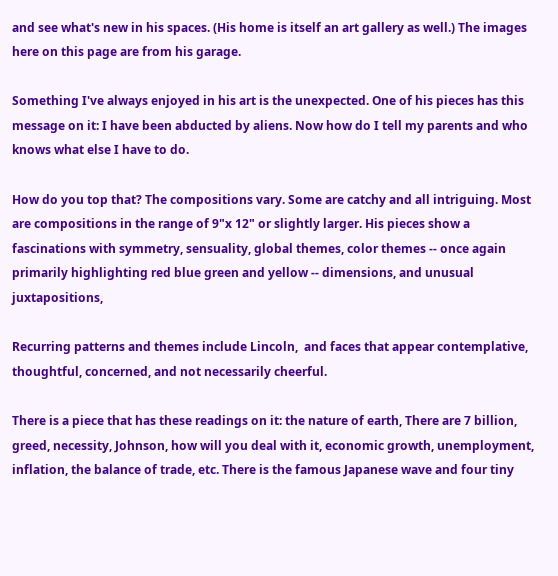and see what's new in his spaces. (His home is itself an art gallery as well.) The images here on this page are from his garage.

Something I've always enjoyed in his art is the unexpected. One of his pieces has this message on it: I have been abducted by aliens. Now how do I tell my parents and who knows what else I have to do.

How do you top that? The compositions vary. Some are catchy and all intriguing. Most are compositions in the range of 9"x 12" or slightly larger. His pieces show a fascinations with symmetry, sensuality, global themes, color themes -- once again primarily highlighting red blue green and yellow -- dimensions, and unusual juxtapositions,

Recurring patterns and themes include Lincoln,  and faces that appear contemplative, thoughtful, concerned, and not necessarily cheerful.

There is a piece that has these readings on it: the nature of earth, There are 7 billion, greed, necessity, Johnson, how will you deal with it, economic growth, unemployment, inflation, the balance of trade, etc. There is the famous Japanese wave and four tiny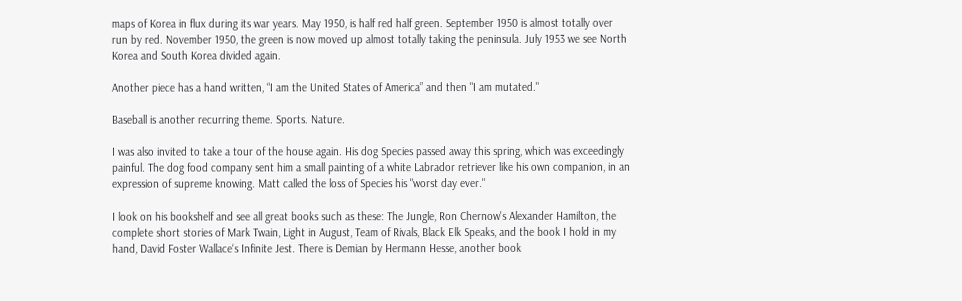maps of Korea in flux during its war years. May 1950, is half red half green. September 1950 is almost totally over run by red. November 1950, the green is now moved up almost totally taking the peninsula. July 1953 we see North Korea and South Korea divided again.

Another piece has a hand written, “I am the United States of America” and then "I am mutated."

Baseball is another recurring theme. Sports. Nature.

I was also invited to take a tour of the house again. His dog Species passed away this spring, which was exceedingly painful. The dog food company sent him a small painting of a white Labrador retriever like his own companion, in an expression of supreme knowing. Matt called the loss of Species his "worst day ever."

I look on his bookshelf and see all great books such as these: The Jungle, Ron Chernow's Alexander Hamilton, the complete short stories of Mark Twain, Light in August, Team of Rivals, Black Elk Speaks, and the book I hold in my hand, David Foster Wallace‘s Infinite Jest. There is Demian by Hermann Hesse, another book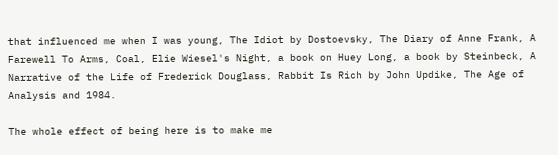that influenced me when I was young, The Idiot by Dostoevsky, The Diary of Anne Frank, A Farewell To Arms, Coal, Elie Wiesel's Night, a book on Huey Long, a book by Steinbeck, A Narrative of the Life of Frederick Douglass, Rabbit Is Rich by John Updike, The Age of Analysis and 1984.

The whole effect of being here is to make me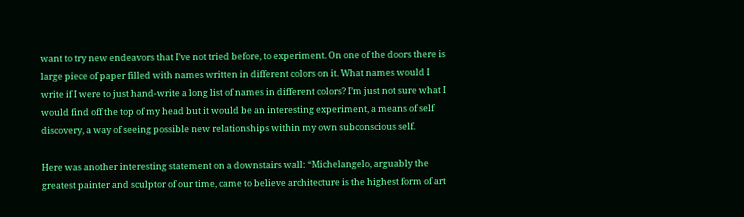want to try new endeavors that I’ve not tried before, to experiment. On one of the doors there is large piece of paper filled with names written in different colors on it. What names would I write if I were to just hand-write a long list of names in different colors? I’m just not sure what I would find off the top of my head but it would be an interesting experiment, a means of self discovery, a way of seeing possible new relationships within my own subconscious self.

Here was another interesting statement on a downstairs wall: “Michelangelo, arguably the greatest painter and sculptor of our time, came to believe architecture is the highest form of art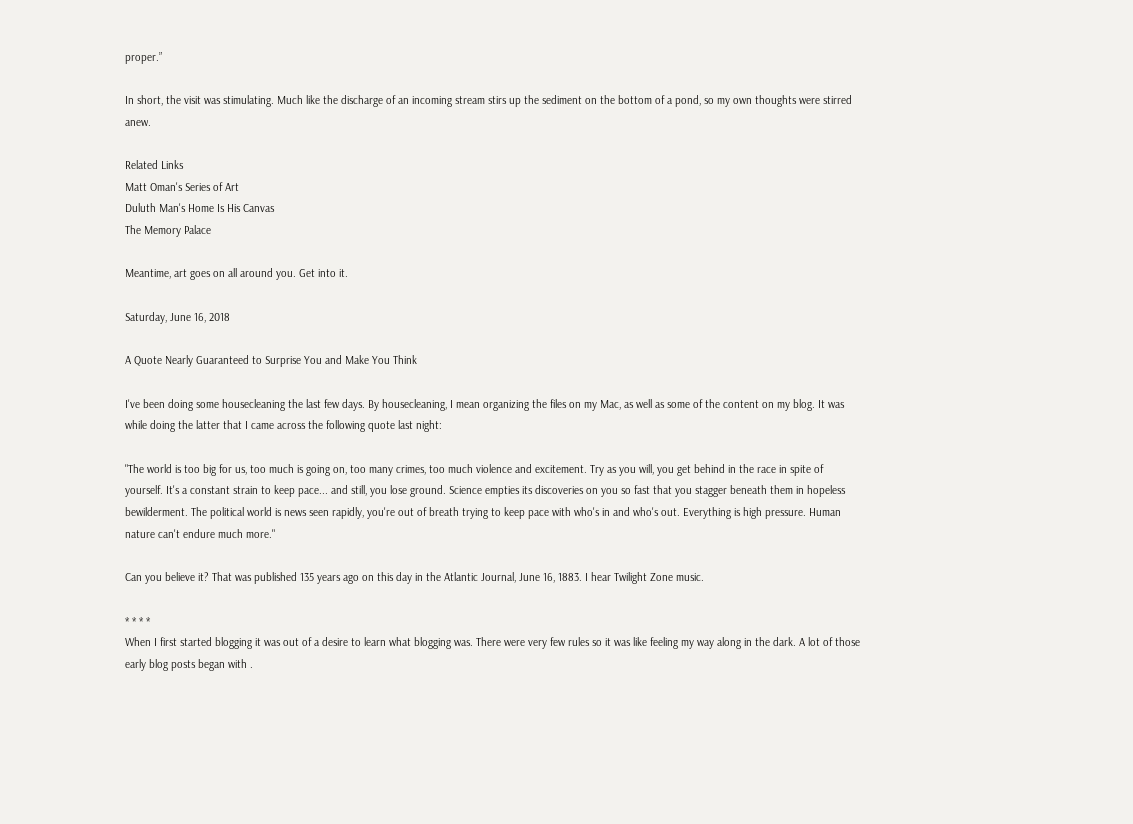proper.”

In short, the visit was stimulating. Much like the discharge of an incoming stream stirs up the sediment on the bottom of a pond, so my own thoughts were stirred anew.

Related Links
Matt Oman's Series of Art
Duluth Man's Home Is His Canvas
The Memory Palace

Meantime, art goes on all around you. Get into it.

Saturday, June 16, 2018

A Quote Nearly Guaranteed to Surprise You and Make You Think

I've been doing some housecleaning the last few days. By housecleaning, I mean organizing the files on my Mac, as well as some of the content on my blog. It was while doing the latter that I came across the following quote last night:

"The world is too big for us, too much is going on, too many crimes, too much violence and excitement. Try as you will, you get behind in the race in spite of yourself. It's a constant strain to keep pace... and still, you lose ground. Science empties its discoveries on you so fast that you stagger beneath them in hopeless bewilderment. The political world is news seen rapidly, you're out of breath trying to keep pace with who's in and who's out. Everything is high pressure. Human nature can't endure much more."

Can you believe it? That was published 135 years ago on this day in the Atlantic Journal, June 16, 1883. I hear Twilight Zone music.

* * * *
When I first started blogging it was out of a desire to learn what blogging was. There were very few rules so it was like feeling my way along in the dark. A lot of those early blog posts began with .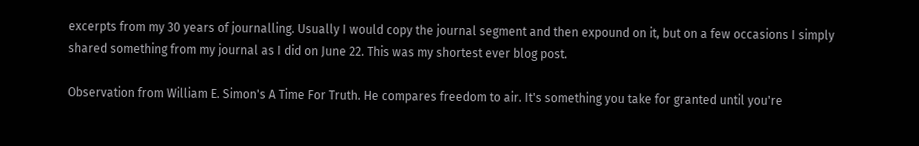excerpts from my 30 years of journalling. Usually I would copy the journal segment and then expound on it, but on a few occasions I simply shared something from my journal as I did on June 22. This was my shortest ever blog post.

Observation from William E. Simon's A Time For Truth. He compares freedom to air. It's something you take for granted until you're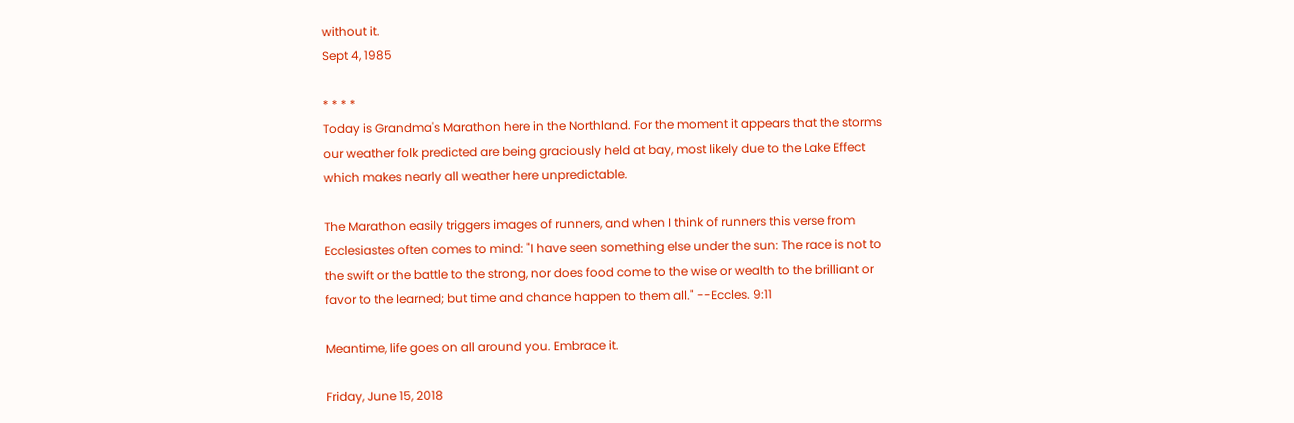without it.
Sept 4, 1985

* * * *
Today is Grandma's Marathon here in the Northland. For the moment it appears that the storms our weather folk predicted are being graciously held at bay, most likely due to the Lake Effect which makes nearly all weather here unpredictable.

The Marathon easily triggers images of runners, and when I think of runners this verse from Ecclesiastes often comes to mind: "I have seen something else under the sun: The race is not to the swift or the battle to the strong, nor does food come to the wise or wealth to the brilliant or favor to the learned; but time and chance happen to them all." --Eccles. 9:11

Meantime, life goes on all around you. Embrace it.

Friday, June 15, 2018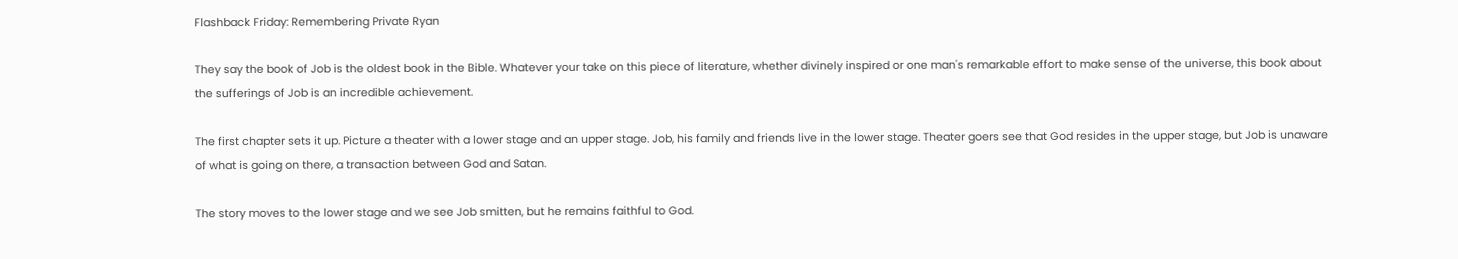Flashback Friday: Remembering Private Ryan

They say the book of Job is the oldest book in the Bible. Whatever your take on this piece of literature, whether divinely inspired or one man's remarkable effort to make sense of the universe, this book about the sufferings of Job is an incredible achievement.

The first chapter sets it up. Picture a theater with a lower stage and an upper stage. Job, his family and friends live in the lower stage. Theater goers see that God resides in the upper stage, but Job is unaware of what is going on there, a transaction between God and Satan.

The story moves to the lower stage and we see Job smitten, but he remains faithful to God.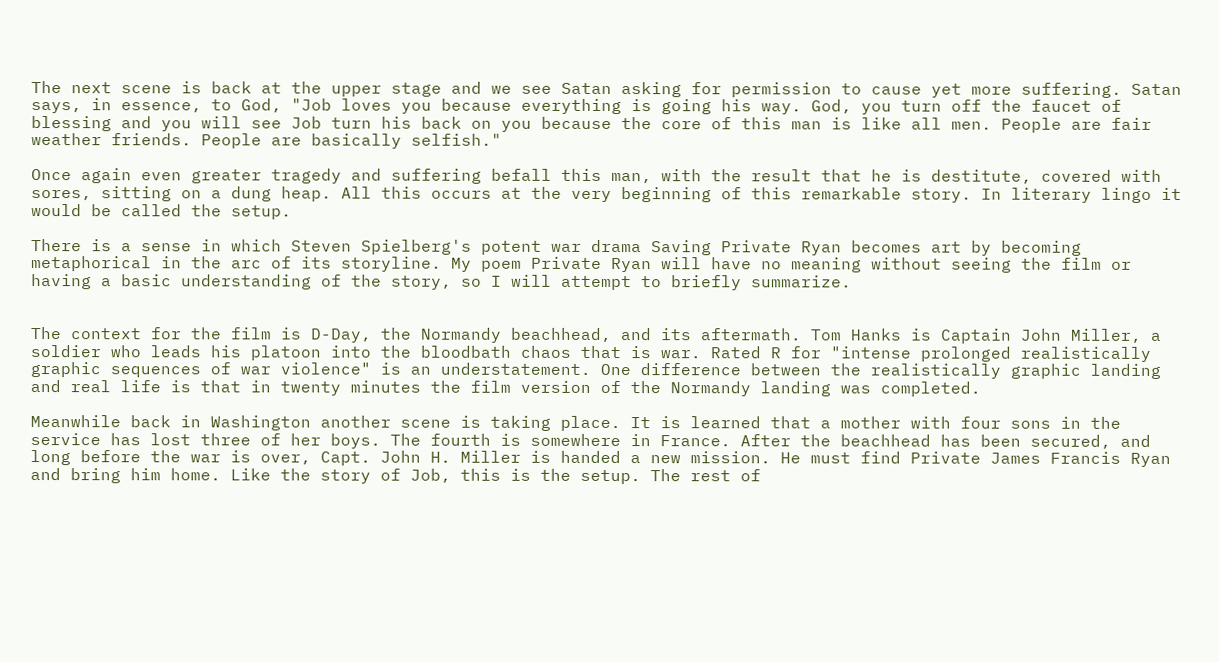The next scene is back at the upper stage and we see Satan asking for permission to cause yet more suffering. Satan says, in essence, to God, "Job loves you because everything is going his way. God, you turn off the faucet of blessing and you will see Job turn his back on you because the core of this man is like all men. People are fair weather friends. People are basically selfish."

Once again even greater tragedy and suffering befall this man, with the result that he is destitute, covered with sores, sitting on a dung heap. All this occurs at the very beginning of this remarkable story. In literary lingo it would be called the setup.

There is a sense in which Steven Spielberg's potent war drama Saving Private Ryan becomes art by becoming metaphorical in the arc of its storyline. My poem Private Ryan will have no meaning without seeing the film or having a basic understanding of the story, so I will attempt to briefly summarize.


The context for the film is D-Day, the Normandy beachhead, and its aftermath. Tom Hanks is Captain John Miller, a soldier who leads his platoon into the bloodbath chaos that is war. Rated R for "intense prolonged realistically graphic sequences of war violence" is an understatement. One difference between the realistically graphic landing and real life is that in twenty minutes the film version of the Normandy landing was completed.

Meanwhile back in Washington another scene is taking place. It is learned that a mother with four sons in the service has lost three of her boys. The fourth is somewhere in France. After the beachhead has been secured, and long before the war is over, Capt. John H. Miller is handed a new mission. He must find Private James Francis Ryan and bring him home. Like the story of Job, this is the setup. The rest of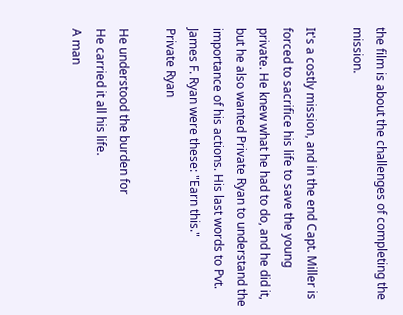the film is about the challenges of completing the mission.

It's a costly mission, and in the end Capt. Miller is forced to sacrifice his life to save the young private. He knew what he had to do, and he did it, but he also wanted Private Ryan to understand the importance of his actions. His last words to Pvt. James F. Ryan were these: "Earn this."
Private Ryan

He understood the burden for
He carried it all his life.
A man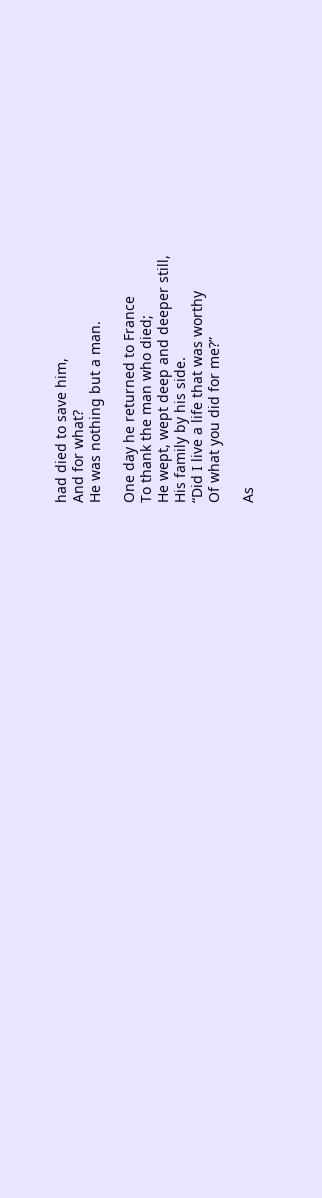had died to save him,
And for what?
He was nothing but a man.

One day he returned to France
To thank the man who died;
He wept, wept deep and deeper still,
His family by his side.
“Did I live a life that was worthy
Of what you did for me?”

As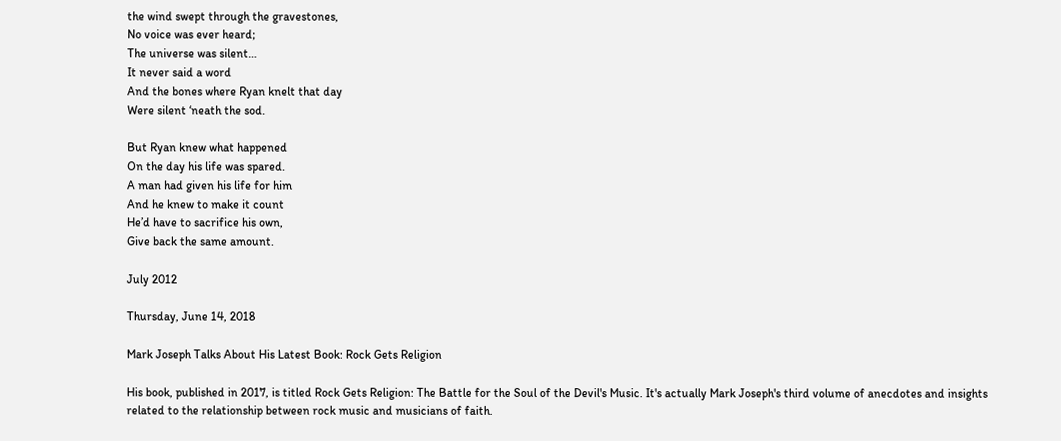the wind swept through the gravestones,
No voice was ever heard;
The universe was silent…
It never said a word
And the bones where Ryan knelt that day
Were silent ‘neath the sod.

But Ryan knew what happened
On the day his life was spared.
A man had given his life for him
And he knew to make it count
He’d have to sacrifice his own,
Give back the same amount.

July 2012

Thursday, June 14, 2018

Mark Joseph Talks About His Latest Book: Rock Gets Religion

His book, published in 2017, is titled Rock Gets Religion: The Battle for the Soul of the Devil's Music. It's actually Mark Joseph's third volume of anecdotes and insights related to the relationship between rock music and musicians of faith.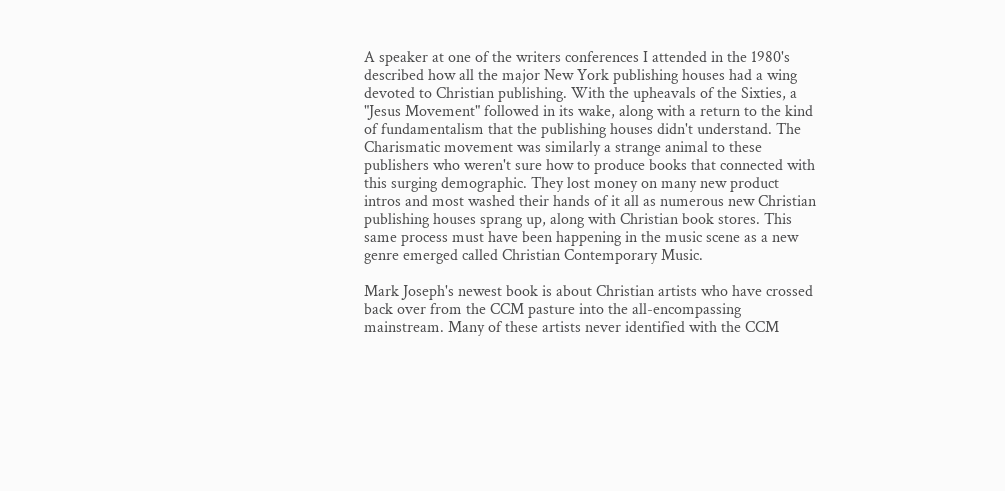A speaker at one of the writers conferences I attended in the 1980's described how all the major New York publishing houses had a wing devoted to Christian publishing. With the upheavals of the Sixties, a "Jesus Movement" followed in its wake, along with a return to the kind of fundamentalism that the publishing houses didn't understand. The Charismatic movement was similarly a strange animal to these publishers who weren't sure how to produce books that connected with this surging demographic. They lost money on many new product intros and most washed their hands of it all as numerous new Christian publishing houses sprang up, along with Christian book stores. This same process must have been happening in the music scene as a new genre emerged called Christian Contemporary Music.

Mark Joseph's newest book is about Christian artists who have crossed back over from the CCM pasture into the all-encompassing mainstream. Many of these artists never identified with the CCM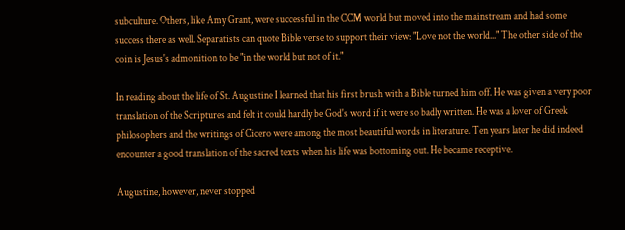subculture. Others, like Amy Grant, were successful in the CCM world but moved into the mainstream and had some success there as well. Separatists can quote Bible verse to support their view: "Love not the world..." The other side of the coin is Jesus's admonition to be "in the world but not of it."

In reading about the life of St. Augustine I learned that his first brush with a Bible turned him off. He was given a very poor translation of the Scriptures and felt it could hardly be God's word if it were so badly written. He was a lover of Greek philosophers and the writings of Cicero were among the most beautiful words in literature. Ten years later he did indeed encounter a good translation of the sacred texts when his life was bottoming out. He became receptive.

Augustine, however, never stopped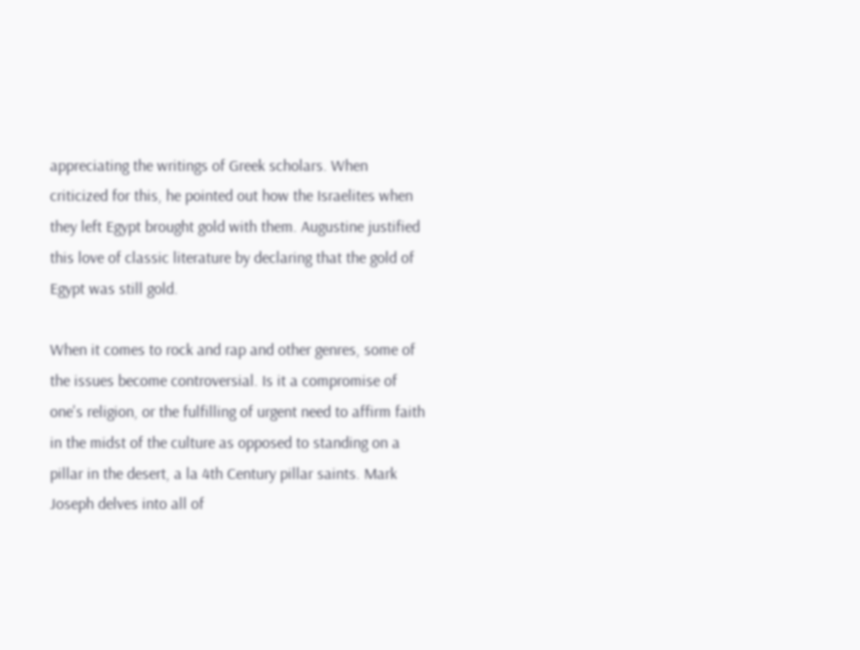appreciating the writings of Greek scholars. When criticized for this, he pointed out how the Israelites when they left Egypt brought gold with them. Augustine justified this love of classic literature by declaring that the gold of Egypt was still gold.

When it comes to rock and rap and other genres, some of the issues become controversial. Is it a compromise of one's religion, or the fulfilling of urgent need to affirm faith in the midst of the culture as opposed to standing on a pillar in the desert, a la 4th Century pillar saints. Mark Joseph delves into all of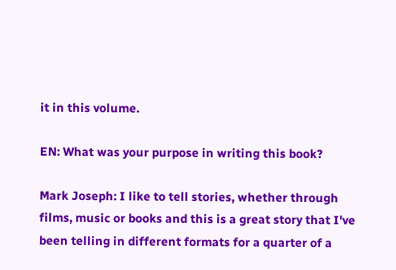it in this volume.

EN: What was your purpose in writing this book?

Mark Joseph: I like to tell stories, whether through films, music or books and this is a great story that I've been telling in different formats for a quarter of a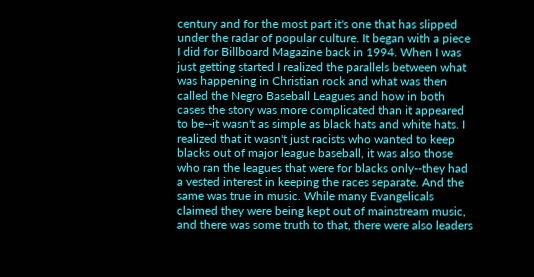century and for the most part it's one that has slipped under the radar of popular culture. It began with a piece I did for Billboard Magazine back in 1994. When I was just getting started I realized the parallels between what was happening in Christian rock and what was then called the Negro Baseball Leagues and how in both cases the story was more complicated than it appeared to be--it wasn't as simple as black hats and white hats. I realized that it wasn't just racists who wanted to keep blacks out of major league baseball, it was also those who ran the leagues that were for blacks only--they had a vested interest in keeping the races separate. And the same was true in music. While many Evangelicals claimed they were being kept out of mainstream music, and there was some truth to that, there were also leaders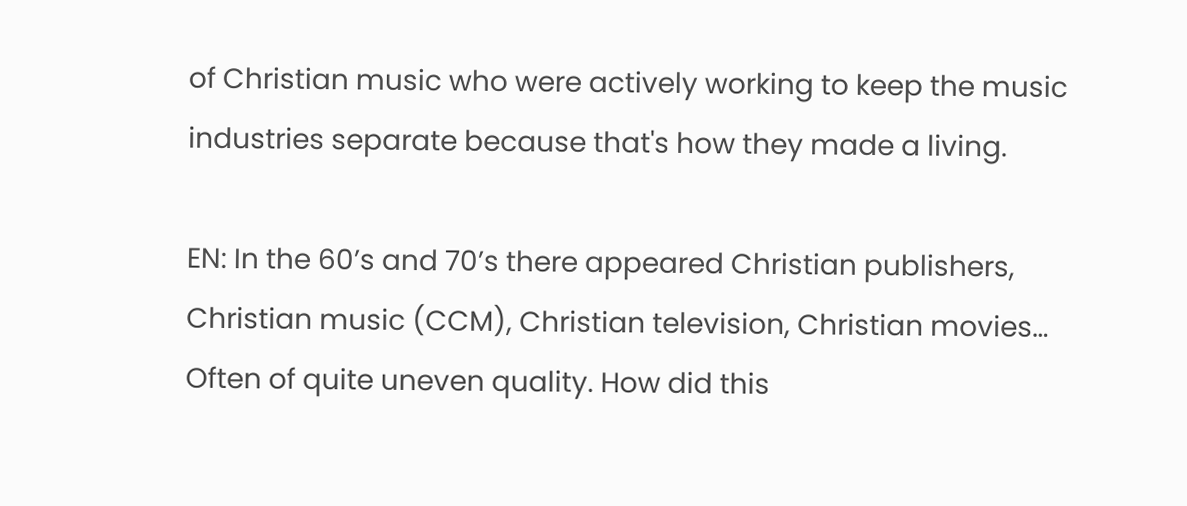of Christian music who were actively working to keep the music industries separate because that's how they made a living.

EN: In the 60’s and 70’s there appeared Christian publishers, Christian music (CCM), Christian television, Christian movies… Often of quite uneven quality. How did this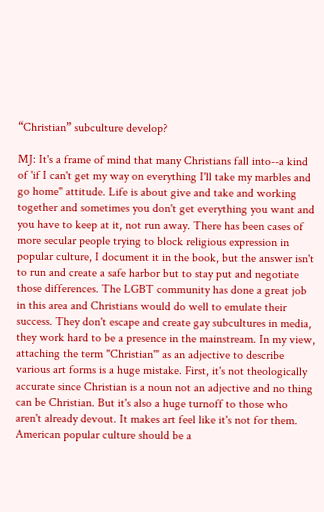“Christian” subculture develop?

MJ: It's a frame of mind that many Christians fall into--a kind of 'if I can't get my way on everything I'll take my marbles and go home" attitude. Life is about give and take and working together and sometimes you don't get everything you want and you have to keep at it, not run away. There has been cases of more secular people trying to block religious expression in popular culture, I document it in the book, but the answer isn't to run and create a safe harbor but to stay put and negotiate those differences. The LGBT community has done a great job in this area and Christians would do well to emulate their success. They don't escape and create gay subcultures in media, they work hard to be a presence in the mainstream. In my view, attaching the term "Christian'" as an adjective to describe various art forms is a huge mistake. First, it's not theologically accurate since Christian is a noun not an adjective and no thing can be Christian. But it's also a huge turnoff to those who aren't already devout. It makes art feel like it's not for them. American popular culture should be a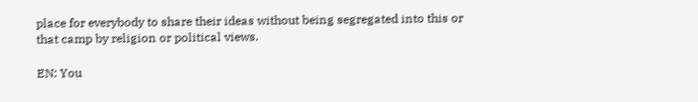place for everybody to share their ideas without being segregated into this or that camp by religion or political views.

EN: You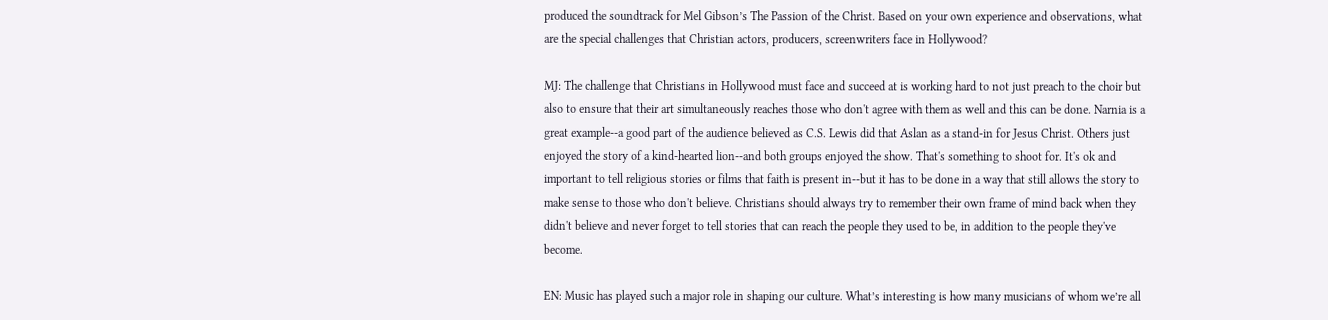produced the soundtrack for Mel Gibson’s The Passion of the Christ. Based on your own experience and observations, what are the special challenges that Christian actors, producers, screenwriters face in Hollywood?

MJ: The challenge that Christians in Hollywood must face and succeed at is working hard to not just preach to the choir but also to ensure that their art simultaneously reaches those who don't agree with them as well and this can be done. Narnia is a great example--a good part of the audience believed as C.S. Lewis did that Aslan as a stand-in for Jesus Christ. Others just enjoyed the story of a kind-hearted lion--and both groups enjoyed the show. That's something to shoot for. It's ok and important to tell religious stories or films that faith is present in--but it has to be done in a way that still allows the story to make sense to those who don't believe. Christians should always try to remember their own frame of mind back when they didn't believe and never forget to tell stories that can reach the people they used to be, in addition to the people they've become.

EN: Music has played such a major role in shaping our culture. What’s interesting is how many musicians of whom we’re all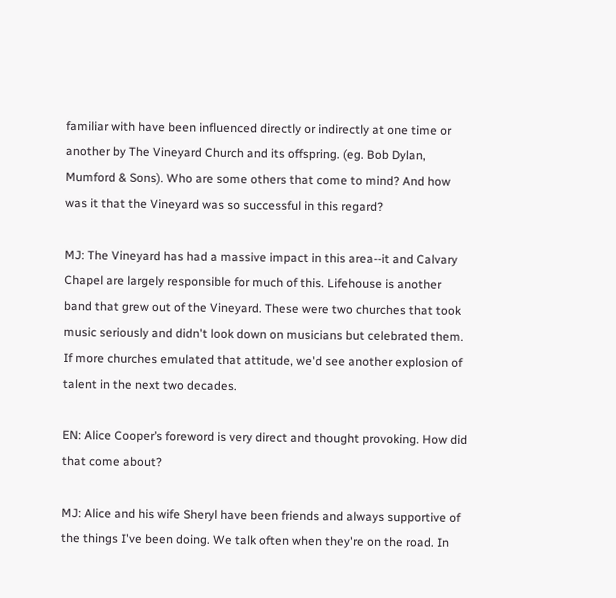familiar with have been influenced directly or indirectly at one time or another by The Vineyard Church and its offspring. (eg. Bob Dylan, Mumford & Sons). Who are some others that come to mind? And how was it that the Vineyard was so successful in this regard?

MJ: The Vineyard has had a massive impact in this area--it and Calvary Chapel are largely responsible for much of this. Lifehouse is another band that grew out of the Vineyard. These were two churches that took music seriously and didn't look down on musicians but celebrated them. If more churches emulated that attitude, we'd see another explosion of talent in the next two decades.

EN: Alice Cooper’s foreword is very direct and thought provoking. How did that come about?

MJ: Alice and his wife Sheryl have been friends and always supportive of the things I've been doing. We talk often when they're on the road. In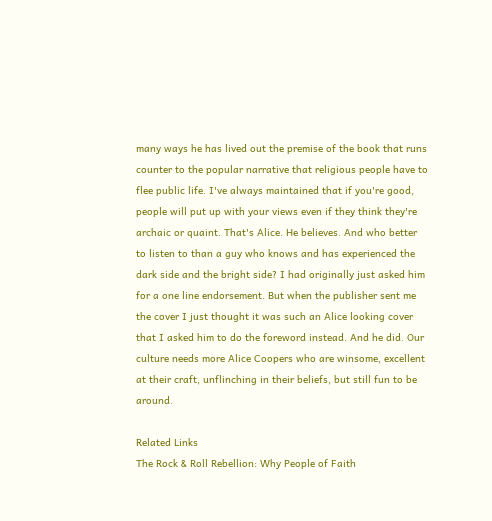many ways he has lived out the premise of the book that runs counter to the popular narrative that religious people have to flee public life. I've always maintained that if you're good, people will put up with your views even if they think they're archaic or quaint. That's Alice. He believes. And who better to listen to than a guy who knows and has experienced the dark side and the bright side? I had originally just asked him for a one line endorsement. But when the publisher sent me the cover I just thought it was such an Alice looking cover that I asked him to do the foreword instead. And he did. Our culture needs more Alice Coopers who are winsome, excellent at their craft, unflinching in their beliefs, but still fun to be around.

Related Links
The Rock & Roll Rebellion: Why People of Faith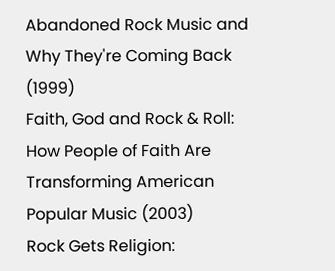Abandoned Rock Music and Why They're Coming Back (1999)
Faith, God and Rock & Roll: How People of Faith Are Transforming American Popular Music (2003)
Rock Gets Religion: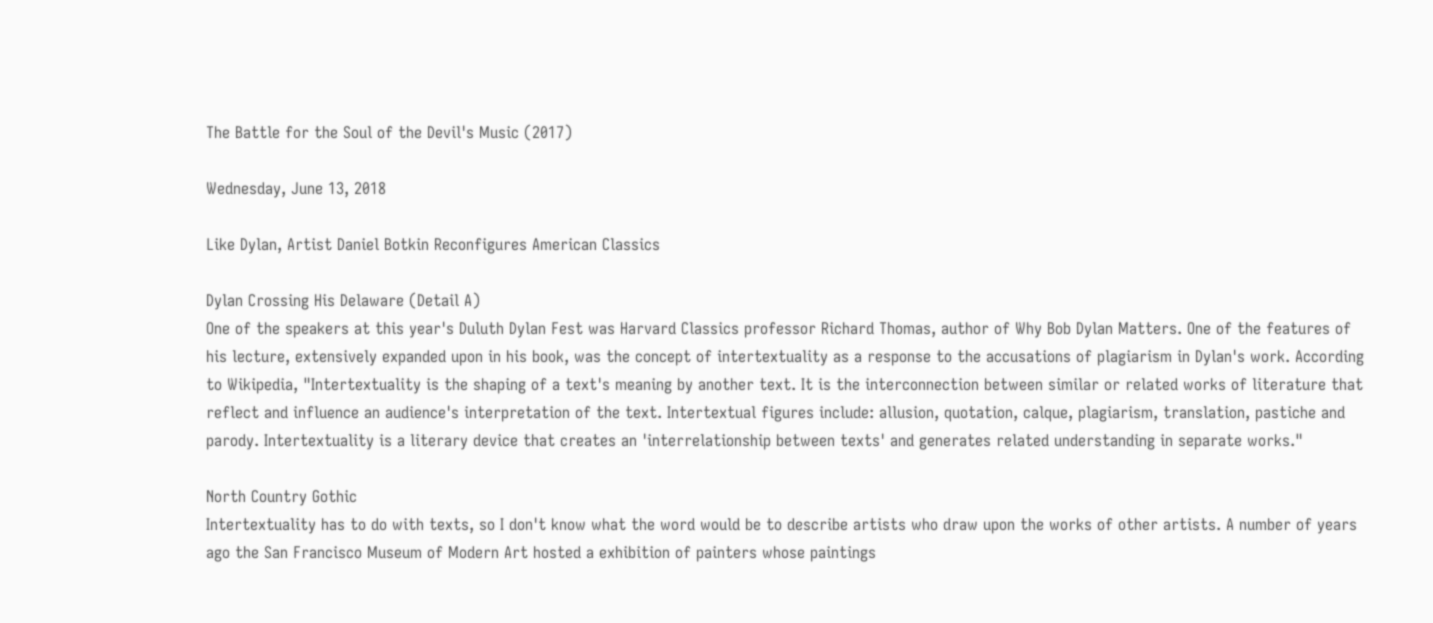The Battle for the Soul of the Devil's Music (2017)

Wednesday, June 13, 2018

Like Dylan, Artist Daniel Botkin Reconfigures American Classics

Dylan Crossing His Delaware (Detail A)
One of the speakers at this year's Duluth Dylan Fest was Harvard Classics professor Richard Thomas, author of Why Bob Dylan Matters. One of the features of his lecture, extensively expanded upon in his book, was the concept of intertextuality as a response to the accusations of plagiarism in Dylan's work. According to Wikipedia, "Intertextuality is the shaping of a text's meaning by another text. It is the interconnection between similar or related works of literature that reflect and influence an audience's interpretation of the text. Intertextual figures include: allusion, quotation, calque, plagiarism, translation, pastiche and parody. Intertextuality is a literary device that creates an 'interrelationship between texts' and generates related understanding in separate works."

North Country Gothic
Intertextuality has to do with texts, so I don't know what the word would be to describe artists who draw upon the works of other artists. A number of years ago the San Francisco Museum of Modern Art hosted a exhibition of painters whose paintings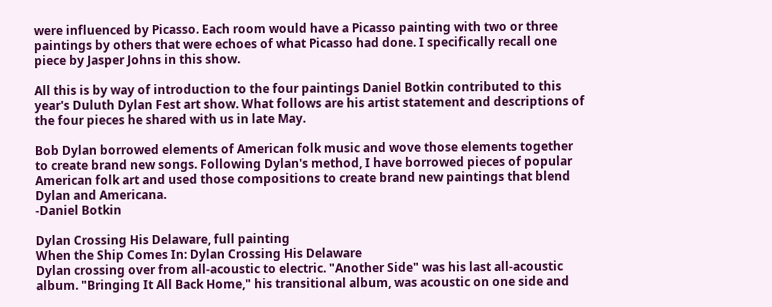were influenced by Picasso. Each room would have a Picasso painting with two or three paintings by others that were echoes of what Picasso had done. I specifically recall one piece by Jasper Johns in this show.

All this is by way of introduction to the four paintings Daniel Botkin contributed to this year's Duluth Dylan Fest art show. What follows are his artist statement and descriptions of the four pieces he shared with us in late May.

Bob Dylan borrowed elements of American folk music and wove those elements together to create brand new songs. Following Dylan's method, I have borrowed pieces of popular American folk art and used those compositions to create brand new paintings that blend Dylan and Americana.
-Daniel Botkin

Dylan Crossing His Delaware, full painting
When the Ship Comes In: Dylan Crossing His Delaware
Dylan crossing over from all-acoustic to electric. "Another Side" was his last all-acoustic album. "Bringing It All Back Home," his transitional album, was acoustic on one side and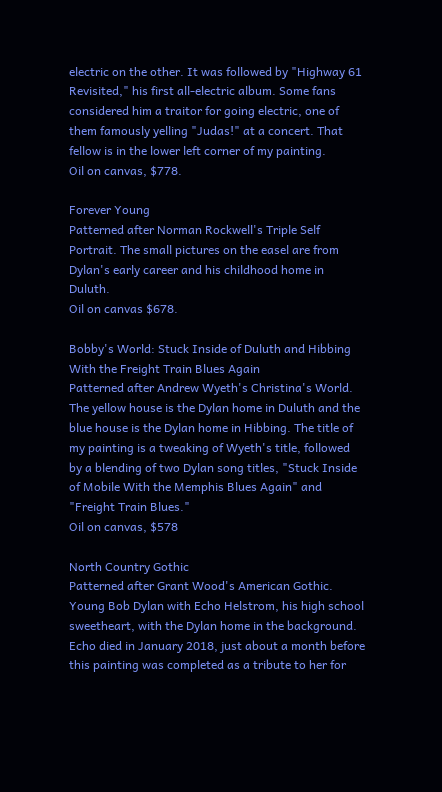electric on the other. It was followed by "Highway 61 Revisited," his first all-electric album. Some fans considered him a traitor for going electric, one of them famously yelling "Judas!" at a concert. That fellow is in the lower left corner of my painting.
Oil on canvas, $778.

Forever Young
Patterned after Norman Rockwell's Triple Self Portrait. The small pictures on the easel are from Dylan's early career and his childhood home in Duluth.
Oil on canvas $678.

Bobby's World: Stuck Inside of Duluth and Hibbing With the Freight Train Blues Again
Patterned after Andrew Wyeth's Christina's World. The yellow house is the Dylan home in Duluth and the blue house is the Dylan home in Hibbing. The title of my painting is a tweaking of Wyeth's title, followed by a blending of two Dylan song titles, "Stuck Inside of Mobile With the Memphis Blues Again" and "Freight Train Blues."
Oil on canvas, $578

North Country Gothic
Patterned after Grant Wood's American Gothic. Young Bob Dylan with Echo Helstrom, his high school sweetheart, with the Dylan home in the background. Echo died in January 2018, just about a month before this painting was completed as a tribute to her for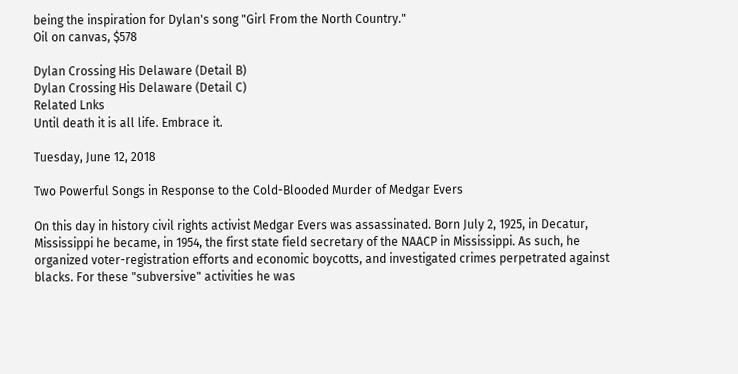being the inspiration for Dylan's song "Girl From the North Country."
Oil on canvas, $578

Dylan Crossing His Delaware (Detail B)
Dylan Crossing His Delaware (Detail C)
Related Lnks
Until death it is all life. Embrace it.

Tuesday, June 12, 2018

Two Powerful Songs in Response to the Cold-Blooded Murder of Medgar Evers

On this day in history civil rights activist Medgar Evers was assassinated. Born July 2, 1925, in Decatur, Mississippi he became, in 1954, the first state field secretary of the NAACP in Mississippi. As such, he organized voter-registration efforts and economic boycotts, and investigated crimes perpetrated against blacks. For these "subversive" activities he was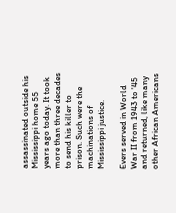assassinated outside his Mississippi home 55 years ago today. It took more than three decades to send his killer to prison. Such were the machinations of Mississippi justice.

Evers served in World War II from 1943 to '45 and returned, like many other African Americans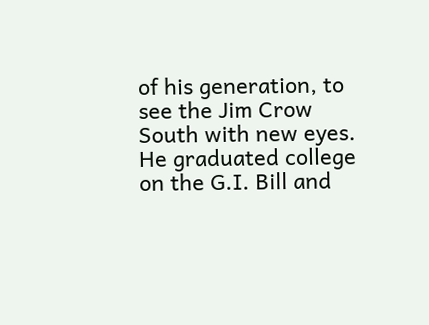of his generation, to see the Jim Crow South with new eyes. He graduated college on the G.I. Bill and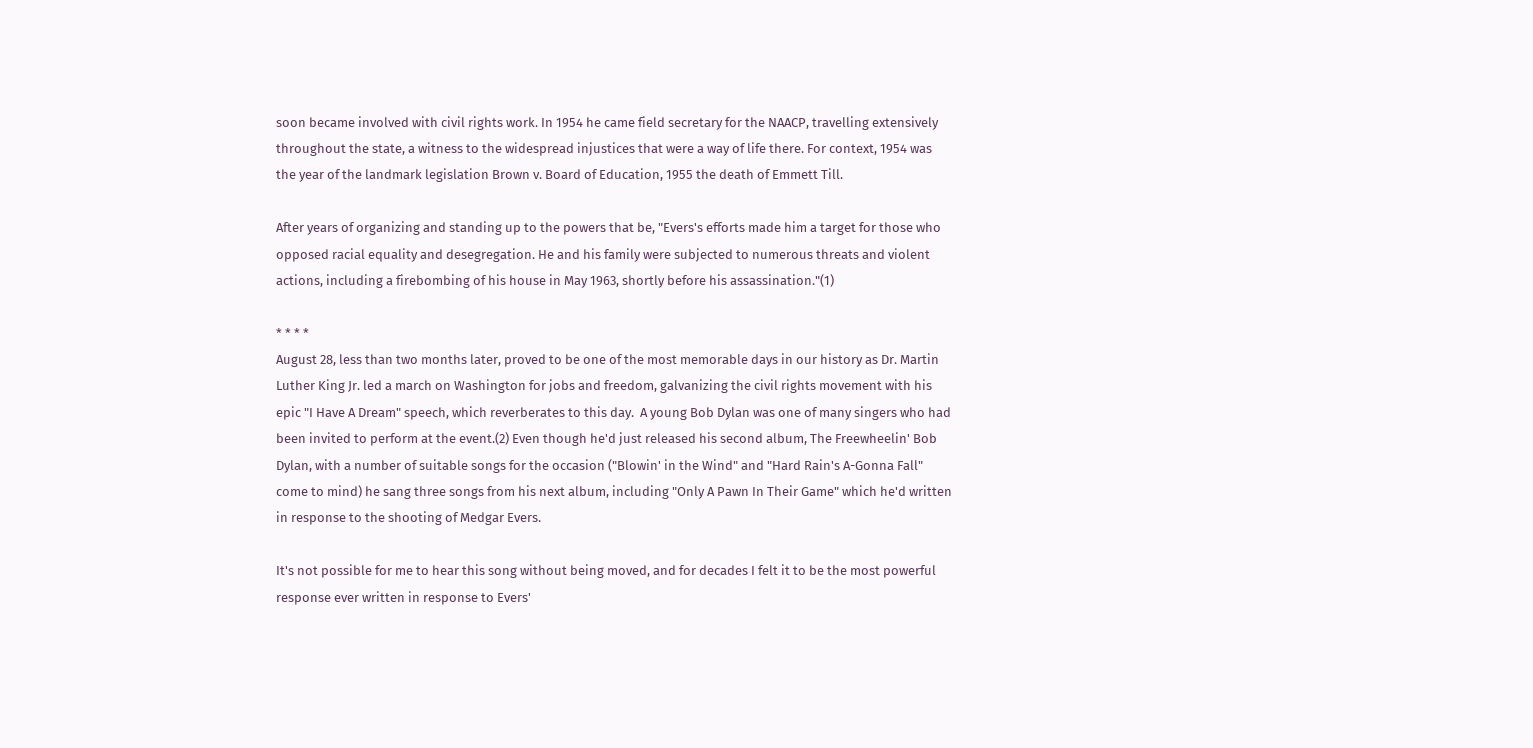soon became involved with civil rights work. In 1954 he came field secretary for the NAACP, travelling extensively throughout the state, a witness to the widespread injustices that were a way of life there. For context, 1954 was the year of the landmark legislation Brown v. Board of Education, 1955 the death of Emmett Till.

After years of organizing and standing up to the powers that be, "Evers's efforts made him a target for those who opposed racial equality and desegregation. He and his family were subjected to numerous threats and violent actions, including a firebombing of his house in May 1963, shortly before his assassination."(1)

* * * *
August 28, less than two months later, proved to be one of the most memorable days in our history as Dr. Martin Luther King Jr. led a march on Washington for jobs and freedom, galvanizing the civil rights movement with his epic "I Have A Dream" speech, which reverberates to this day.  A young Bob Dylan was one of many singers who had been invited to perform at the event.(2) Even though he'd just released his second album, The Freewheelin' Bob Dylan, with a number of suitable songs for the occasion ("Blowin' in the Wind" and "Hard Rain's A-Gonna Fall" come to mind) he sang three songs from his next album, including "Only A Pawn In Their Game" which he'd written in response to the shooting of Medgar Evers.

It's not possible for me to hear this song without being moved, and for decades I felt it to be the most powerful response ever written in response to Evers'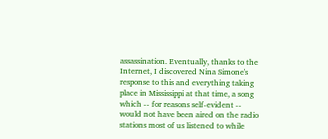assassination. Eventually, thanks to the Internet, I discovered Nina Simone's response to this and everything taking place in Mississippi at that time, a song which -- for reasons self-evident -- would not have been aired on the radio stations most of us listened to while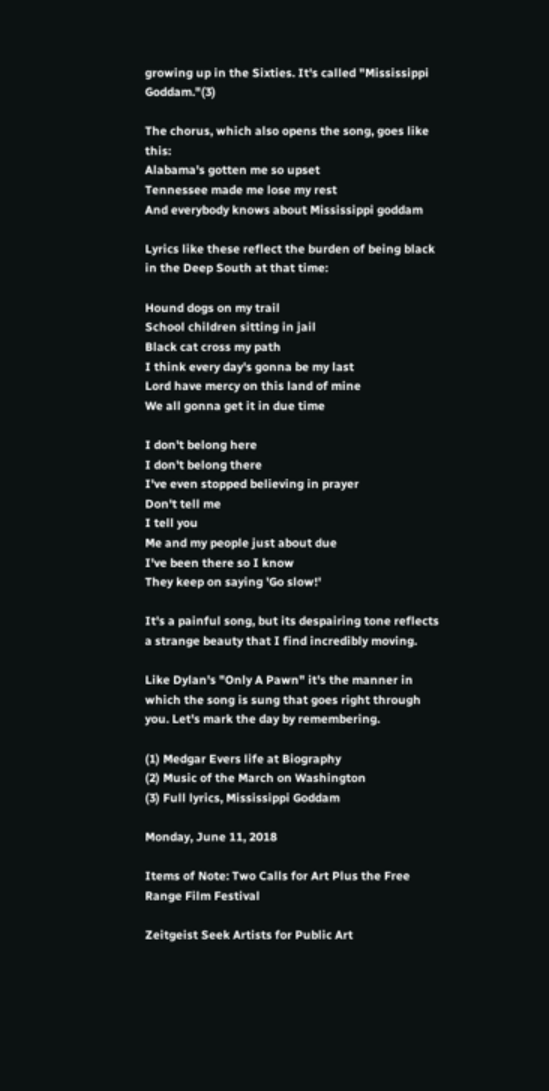growing up in the Sixties. It's called "Mississippi Goddam."(3)

The chorus, which also opens the song, goes like this:
Alabama's gotten me so upset
Tennessee made me lose my rest
And everybody knows about Mississippi goddam

Lyrics like these reflect the burden of being black in the Deep South at that time:

Hound dogs on my trail
School children sitting in jail
Black cat cross my path
I think every day's gonna be my last
Lord have mercy on this land of mine
We all gonna get it in due time

I don't belong here
I don't belong there
I've even stopped believing in prayer
Don't tell me
I tell you
Me and my people just about due
I've been there so I know
They keep on saying 'Go slow!'

It's a painful song, but its despairing tone reflects a strange beauty that I find incredibly moving.

Like Dylan's "Only A Pawn" it's the manner in which the song is sung that goes right through you. Let's mark the day by remembering.

(1) Medgar Evers life at Biography
(2) Music of the March on Washington
(3) Full lyrics, Mississippi Goddam

Monday, June 11, 2018

Items of Note: Two Calls for Art Plus the Free Range Film Festival

Zeitgeist Seek Artists for Public Art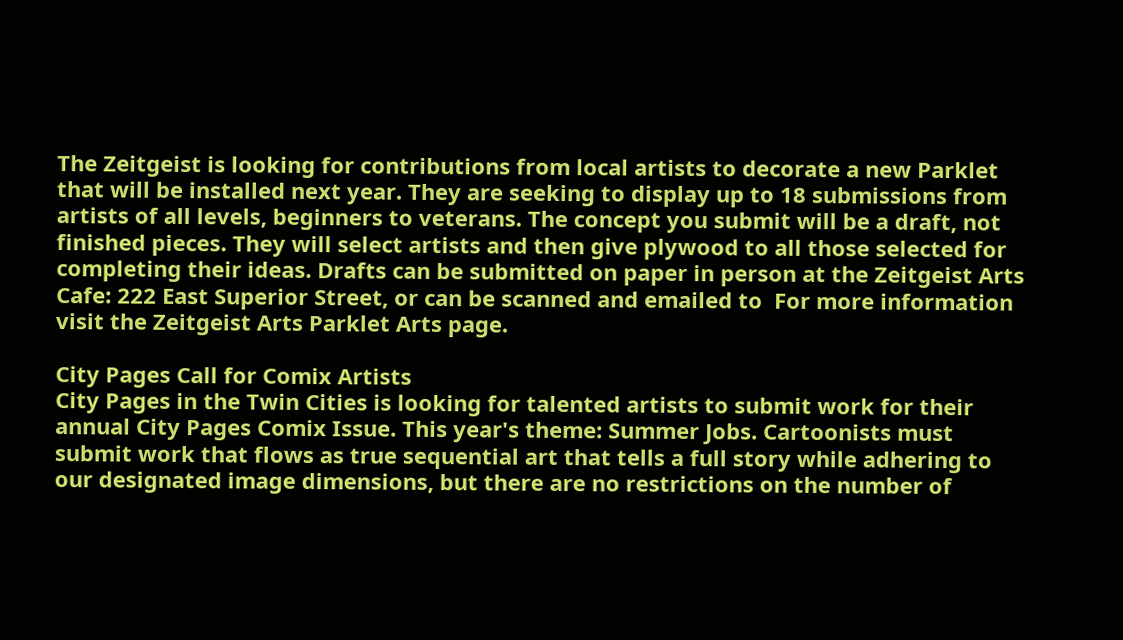The Zeitgeist is looking for contributions from local artists to decorate a new Parklet that will be installed next year. They are seeking to display up to 18 submissions from artists of all levels, beginners to veterans. The concept you submit will be a draft, not finished pieces. They will select artists and then give plywood to all those selected for completing their ideas. Drafts can be submitted on paper in person at the Zeitgeist Arts Cafe: 222 East Superior Street, or can be scanned and emailed to  For more information visit the Zeitgeist Arts Parklet Arts page.

City Pages Call for Comix Artists
City Pages in the Twin Cities is looking for talented artists to submit work for their annual City Pages Comix Issue. This year's theme: Summer Jobs. Cartoonists must submit work that flows as true sequential art that tells a full story while adhering to our designated image dimensions, but there are no restrictions on the number of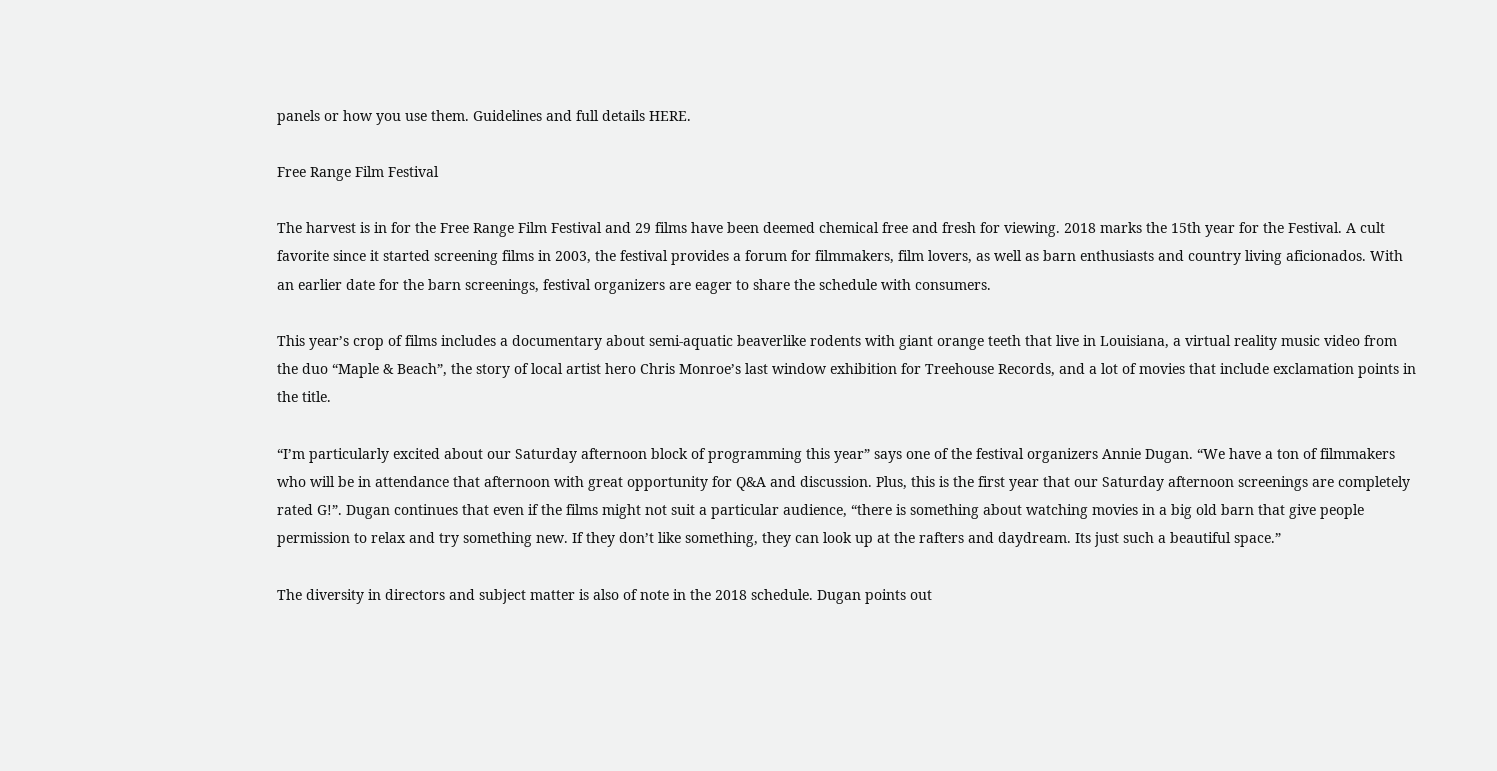panels or how you use them. Guidelines and full details HERE.

Free Range Film Festival

The harvest is in for the Free Range Film Festival and 29 films have been deemed chemical free and fresh for viewing. 2018 marks the 15th year for the Festival. A cult favorite since it started screening films in 2003, the festival provides a forum for filmmakers, film lovers, as well as barn enthusiasts and country living aficionados. With an earlier date for the barn screenings, festival organizers are eager to share the schedule with consumers.

This year’s crop of films includes a documentary about semi-aquatic beaverlike rodents with giant orange teeth that live in Louisiana, a virtual reality music video from the duo “Maple & Beach”, the story of local artist hero Chris Monroe’s last window exhibition for Treehouse Records, and a lot of movies that include exclamation points in the title.

“I’m particularly excited about our Saturday afternoon block of programming this year” says one of the festival organizers Annie Dugan. “We have a ton of filmmakers who will be in attendance that afternoon with great opportunity for Q&A and discussion. Plus, this is the first year that our Saturday afternoon screenings are completely rated G!”. Dugan continues that even if the films might not suit a particular audience, “there is something about watching movies in a big old barn that give people permission to relax and try something new. If they don’t like something, they can look up at the rafters and daydream. Its just such a beautiful space.”

The diversity in directors and subject matter is also of note in the 2018 schedule. Dugan points out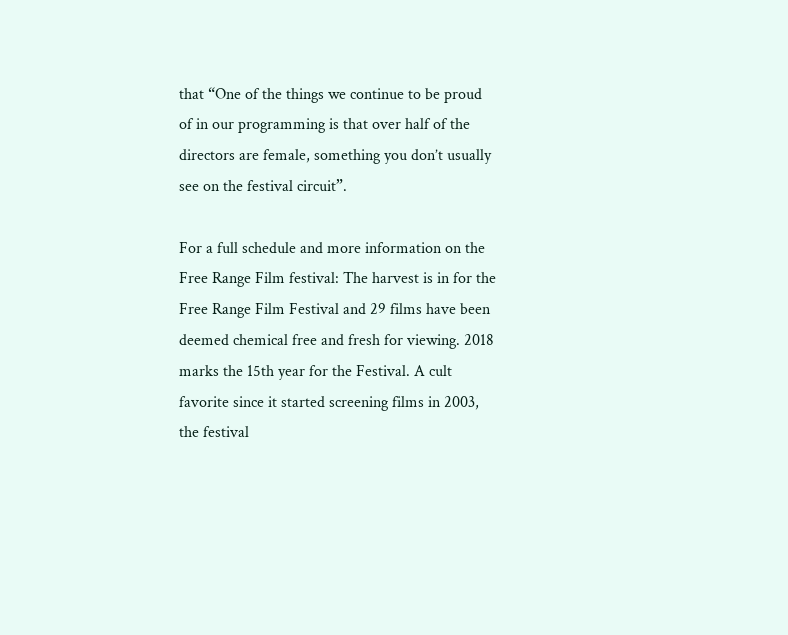that “One of the things we continue to be proud of in our programming is that over half of the directors are female, something you don’t usually see on the festival circuit”.

For a full schedule and more information on the Free Range Film festival: The harvest is in for the Free Range Film Festival and 29 films have been deemed chemical free and fresh for viewing. 2018 marks the 15th year for the Festival. A cult favorite since it started screening films in 2003, the festival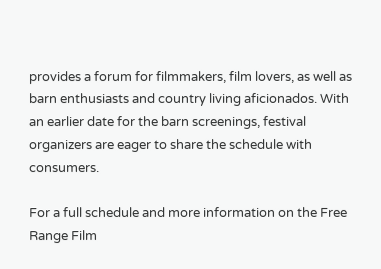provides a forum for filmmakers, film lovers, as well as barn enthusiasts and country living aficionados. With an earlier date for the barn screenings, festival organizers are eager to share the schedule with consumers.

For a full schedule and more information on the Free Range Film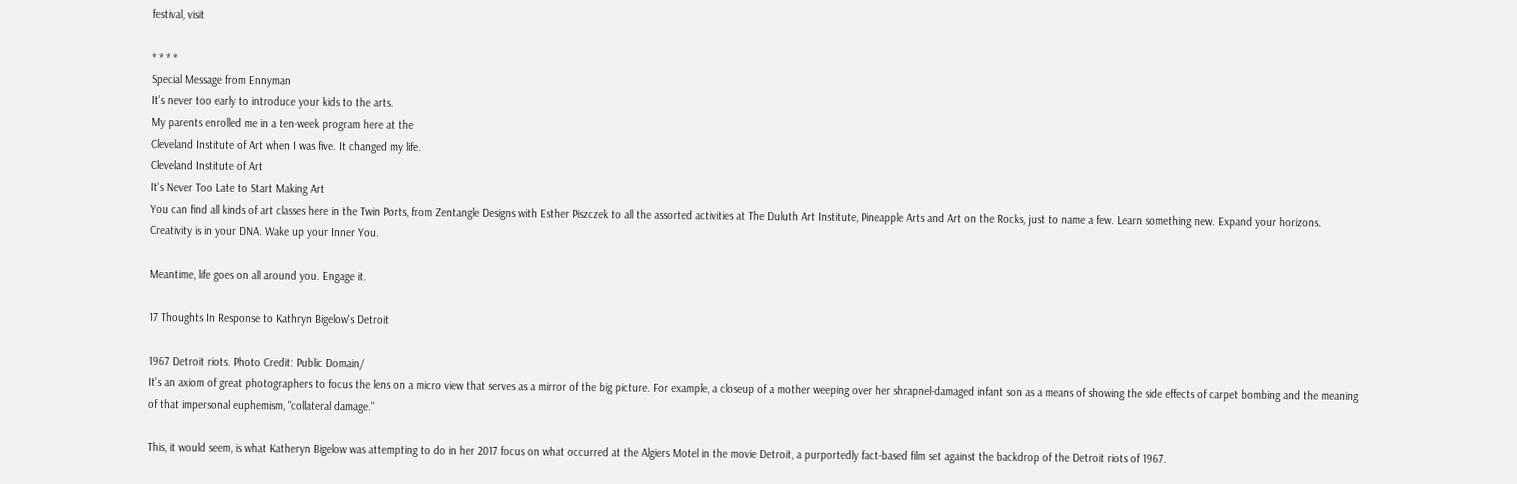festival, visit

* * * *
Special Message from Ennyman
It's never too early to introduce your kids to the arts.
My parents enrolled me in a ten-week program here at the
Cleveland Institute of Art when I was five. It changed my life.
Cleveland Institute of Art
It's Never Too Late to Start Making Art
You can find all kinds of art classes here in the Twin Ports, from Zentangle Designs with Esther Piszczek to all the assorted activities at The Duluth Art Institute, Pineapple Arts and Art on the Rocks, just to name a few. Learn something new. Expand your horizons. Creativity is in your DNA. Wake up your Inner You.

Meantime, life goes on all around you. Engage it.

17 Thoughts In Response to Kathryn Bigelow's Detroit

1967 Detroit riots. Photo Credit: Public Domain/
It's an axiom of great photographers to focus the lens on a micro view that serves as a mirror of the big picture. For example, a closeup of a mother weeping over her shrapnel-damaged infant son as a means of showing the side effects of carpet bombing and the meaning of that impersonal euphemism, "collateral damage."

This, it would seem, is what Katheryn Bigelow was attempting to do in her 2017 focus on what occurred at the Algiers Motel in the movie Detroit, a purportedly fact-based film set against the backdrop of the Detroit riots of 1967.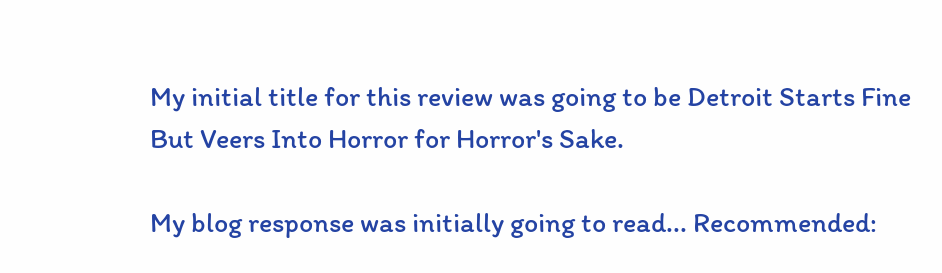My initial title for this review was going to be Detroit Starts Fine But Veers Into Horror for Horror's Sake.

My blog response was initially going to read... Recommended: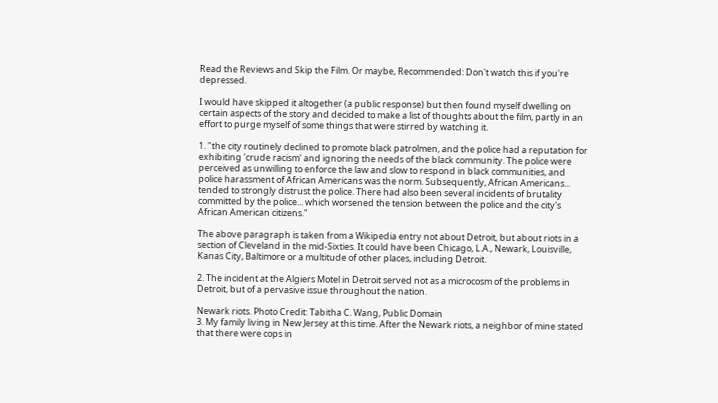Read the Reviews and Skip the Film. Or maybe, Recommended: Don't watch this if you're depressed.

I would have skipped it altogether (a public response) but then found myself dwelling on certain aspects of the story and decided to make a list of thoughts about the film, partly in an effort to purge myself of some things that were stirred by watching it.

1. "the city routinely declined to promote black patrolmen, and the police had a reputation for exhibiting 'crude racism' and ignoring the needs of the black community. The police were perceived as unwilling to enforce the law and slow to respond in black communities, and police harassment of African Americans was the norm. Subsequently, African Americans... tended to strongly distrust the police. There had also been several incidents of brutality committed by the police... which worsened the tension between the police and the city's African American citizens."

The above paragraph is taken from a Wikipedia entry not about Detroit, but about riots in a section of Cleveland in the mid-Sixties. It could have been Chicago, L.A., Newark, Louisville, Kanas City, Baltimore or a multitude of other places, including Detroit.

2. The incident at the Algiers Motel in Detroit served not as a microcosm of the problems in Detroit, but of a pervasive issue throughout the nation.

Newark riots. Photo Credit: Tabitha C. Wang, Public Domain
3. My family living in New Jersey at this time. After the Newark riots, a neighbor of mine stated that there were cops in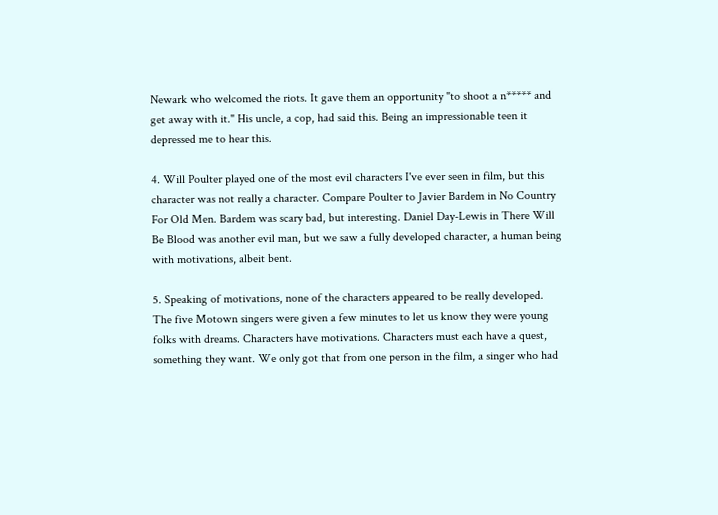Newark who welcomed the riots. It gave them an opportunity "to shoot a n***** and get away with it." His uncle, a cop, had said this. Being an impressionable teen it depressed me to hear this.

4. Will Poulter played one of the most evil characters I've ever seen in film, but this character was not really a character. Compare Poulter to Javier Bardem in No Country For Old Men. Bardem was scary bad, but interesting. Daniel Day-Lewis in There Will Be Blood was another evil man, but we saw a fully developed character, a human being with motivations, albeit bent.

5. Speaking of motivations, none of the characters appeared to be really developed. The five Motown singers were given a few minutes to let us know they were young folks with dreams. Characters have motivations. Characters must each have a quest, something they want. We only got that from one person in the film, a singer who had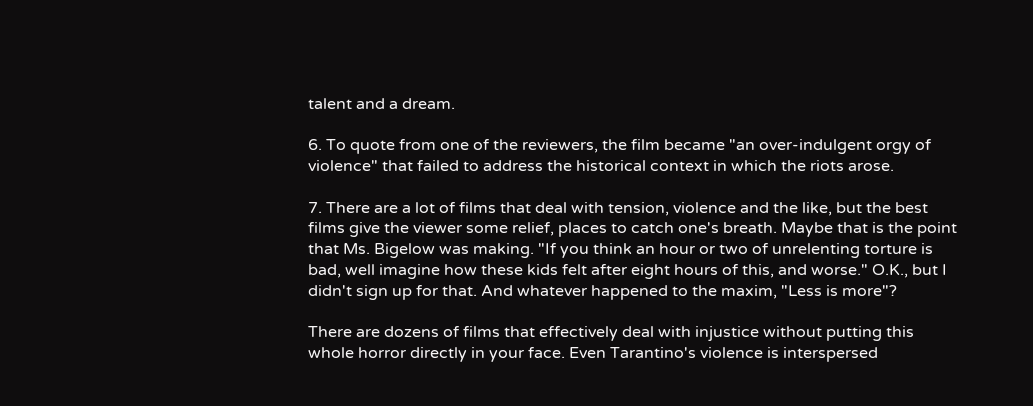talent and a dream.

6. To quote from one of the reviewers, the film became "an over-indulgent orgy of violence" that failed to address the historical context in which the riots arose.

7. There are a lot of films that deal with tension, violence and the like, but the best films give the viewer some relief, places to catch one's breath. Maybe that is the point that Ms. Bigelow was making. "If you think an hour or two of unrelenting torture is bad, well imagine how these kids felt after eight hours of this, and worse." O.K., but I didn't sign up for that. And whatever happened to the maxim, "Less is more"?

There are dozens of films that effectively deal with injustice without putting this whole horror directly in your face. Even Tarantino's violence is interspersed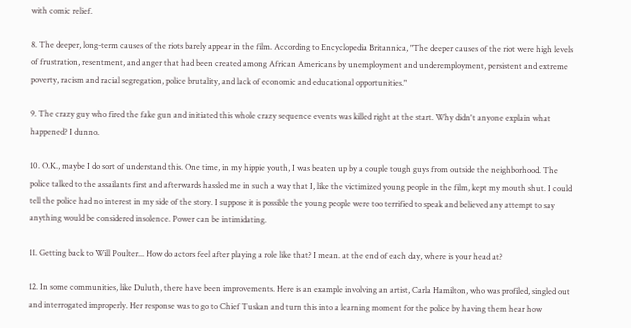with comic relief.

8. The deeper, long-term causes of the riots barely appear in the film. According to Encyclopedia Britannica, "The deeper causes of the riot were high levels of frustration, resentment, and anger that had been created among African Americans by unemployment and underemployment, persistent and extreme poverty, racism and racial segregation, police brutality, and lack of economic and educational opportunities."

9. The crazy guy who fired the fake gun and initiated this whole crazy sequence events was killed right at the start. Why didn't anyone explain what happened? I dunno.

10. O.K., maybe I do sort of understand this. One time, in my hippie youth, I was beaten up by a couple tough guys from outside the neighborhood. The police talked to the assailants first and afterwards hassled me in such a way that I, like the victimized young people in the film, kept my mouth shut. I could tell the police had no interest in my side of the story. I suppose it is possible the young people were too terrified to speak and believed any attempt to say anything would be considered insolence. Power can be intimidating.

11. Getting back to Will Poulter... How do actors feel after playing a role like that? I mean. at the end of each day, where is your head at?

12. In some communities, like Duluth, there have been improvements. Here is an example involving an artist, Carla Hamilton, who was profiled, singled out and interrogated improperly. Her response was to go to Chief Tuskan and turn this into a learning moment for the police by having them hear how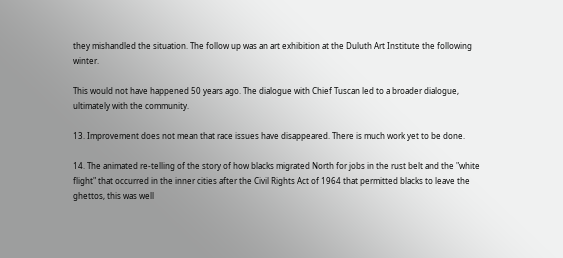they mishandled the situation. The follow up was an art exhibition at the Duluth Art Institute the following winter.

This would not have happened 50 years ago. The dialogue with Chief Tuscan led to a broader dialogue, ultimately with the community.

13. Improvement does not mean that race issues have disappeared. There is much work yet to be done.

14. The animated re-telling of the story of how blacks migrated North for jobs in the rust belt and the "white flight" that occurred in the inner cities after the Civil Rights Act of 1964 that permitted blacks to leave the ghettos, this was well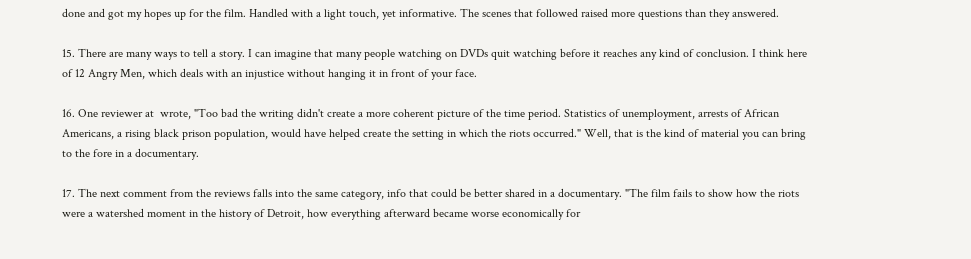done and got my hopes up for the film. Handled with a light touch, yet informative. The scenes that followed raised more questions than they answered.

15. There are many ways to tell a story. I can imagine that many people watching on DVDs quit watching before it reaches any kind of conclusion. I think here of 12 Angry Men, which deals with an injustice without hanging it in front of your face.

16. One reviewer at  wrote, "Too bad the writing didn't create a more coherent picture of the time period. Statistics of unemployment, arrests of African Americans, a rising black prison population, would have helped create the setting in which the riots occurred." Well, that is the kind of material you can bring to the fore in a documentary.

17. The next comment from the reviews falls into the same category, info that could be better shared in a documentary. "The film fails to show how the riots were a watershed moment in the history of Detroit, how everything afterward became worse economically for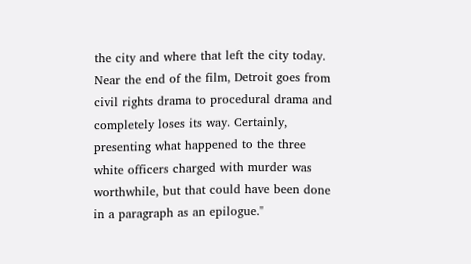the city and where that left the city today. Near the end of the film, Detroit goes from civil rights drama to procedural drama and completely loses its way. Certainly, presenting what happened to the three white officers charged with murder was worthwhile, but that could have been done in a paragraph as an epilogue."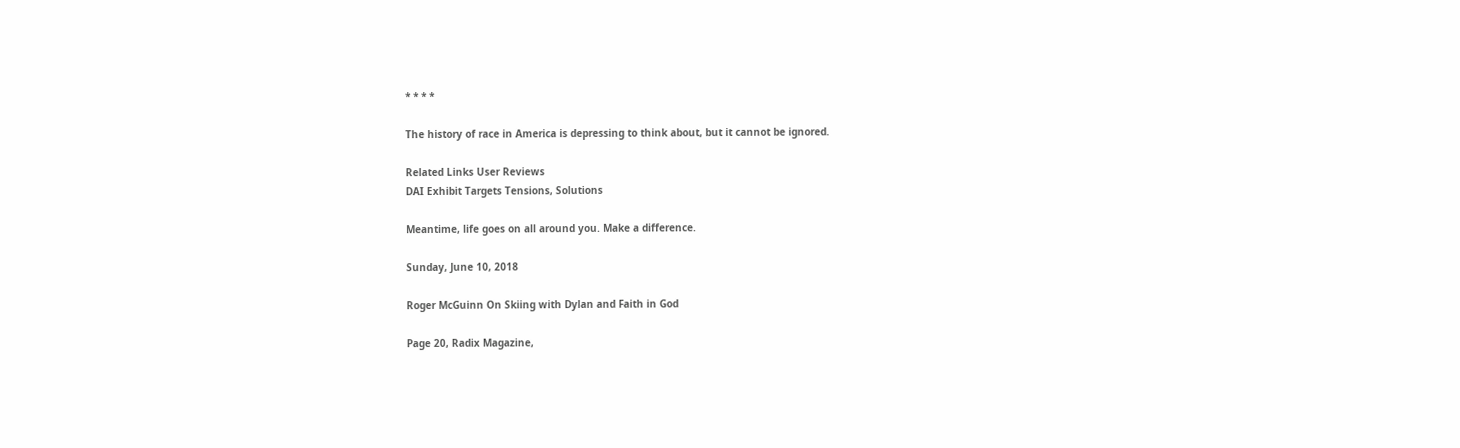* * * *

The history of race in America is depressing to think about, but it cannot be ignored.

Related Links User Reviews
DAI Exhibit Targets Tensions, Solutions

Meantime, life goes on all around you. Make a difference.

Sunday, June 10, 2018

Roger McGuinn On Skiing with Dylan and Faith in God

Page 20, Radix Magazine,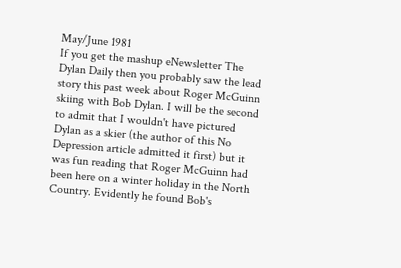May/June 1981
If you get the mashup eNewsletter The Dylan Daily then you probably saw the lead story this past week about Roger McGuinn skiing with Bob Dylan. I will be the second to admit that I wouldn't have pictured Dylan as a skier (the author of this No Depression article admitted it first) but it was fun reading that Roger McGuinn had been here on a winter holiday in the North Country. Evidently he found Bob's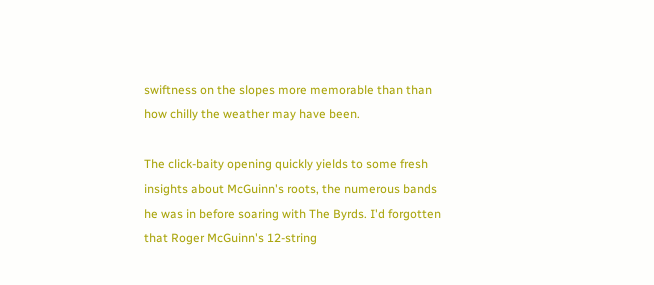swiftness on the slopes more memorable than than how chilly the weather may have been.

The click-baity opening quickly yields to some fresh insights about McGuinn's roots, the numerous bands he was in before soaring with The Byrds. I'd forgotten that Roger McGuinn's 12-string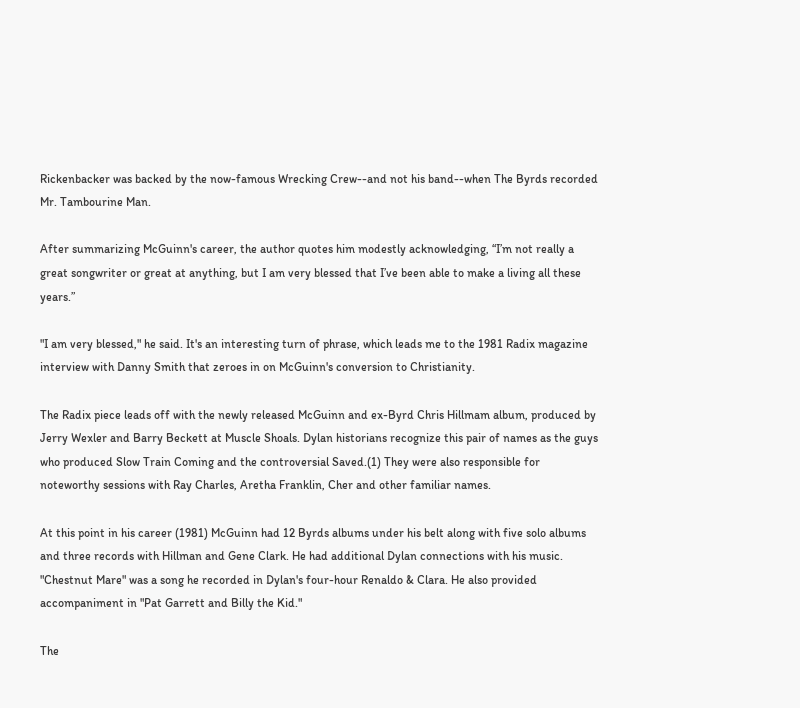Rickenbacker was backed by the now-famous Wrecking Crew--and not his band--when The Byrds recorded Mr. Tambourine Man.

After summarizing McGuinn's career, the author quotes him modestly acknowledging, “I’m not really a great songwriter or great at anything, but I am very blessed that I’ve been able to make a living all these years.”

"I am very blessed," he said. It's an interesting turn of phrase, which leads me to the 1981 Radix magazine interview with Danny Smith that zeroes in on McGuinn's conversion to Christianity.

The Radix piece leads off with the newly released McGuinn and ex-Byrd Chris Hillmam album, produced by Jerry Wexler and Barry Beckett at Muscle Shoals. Dylan historians recognize this pair of names as the guys who produced Slow Train Coming and the controversial Saved.(1) They were also responsible for noteworthy sessions with Ray Charles, Aretha Franklin, Cher and other familiar names.

At this point in his career (1981) McGuinn had 12 Byrds albums under his belt along with five solo albums and three records with Hillman and Gene Clark. He had additional Dylan connections with his music. "Chestnut Mare" was a song he recorded in Dylan's four-hour Renaldo & Clara. He also provided accompaniment in "Pat Garrett and Billy the Kid."

The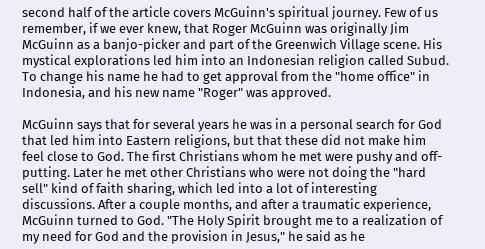second half of the article covers McGuinn's spiritual journey. Few of us remember, if we ever knew, that Roger McGuinn was originally Jim McGuinn as a banjo-picker and part of the Greenwich Village scene. His mystical explorations led him into an Indonesian religion called Subud. To change his name he had to get approval from the "home office" in Indonesia, and his new name "Roger" was approved.

McGuinn says that for several years he was in a personal search for God that led him into Eastern religions, but that these did not make him feel close to God. The first Christians whom he met were pushy and off-putting. Later he met other Christians who were not doing the "hard sell" kind of faith sharing, which led into a lot of interesting discussions. After a couple months, and after a traumatic experience, McGuinn turned to God. "The Holy Spirit brought me to a realization of my need for God and the provision in Jesus," he said as he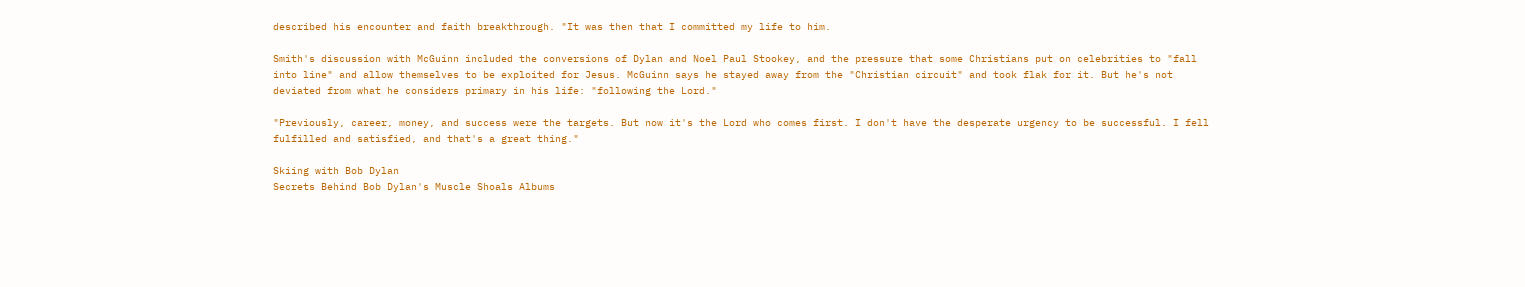described his encounter and faith breakthrough. "It was then that I committed my life to him.

Smith's discussion with McGuinn included the conversions of Dylan and Noel Paul Stookey, and the pressure that some Christians put on celebrities to "fall into line" and allow themselves to be exploited for Jesus. McGuinn says he stayed away from the "Christian circuit" and took flak for it. But he's not deviated from what he considers primary in his life: "following the Lord."

"Previously, career, money, and success were the targets. But now it's the Lord who comes first. I don't have the desperate urgency to be successful. I fell fulfilled and satisfied, and that's a great thing."

Skiing with Bob Dylan
Secrets Behind Bob Dylan's Muscle Shoals Albums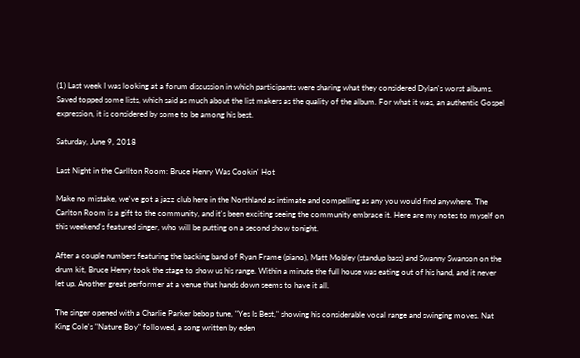(1) Last week I was looking at a forum discussion in which participants were sharing what they considered Dylan's worst albums. Saved topped some lists, which said as much about the list makers as the quality of the album. For what it was, an authentic Gospel expression, it is considered by some to be among his best.

Saturday, June 9, 2018

Last Night in the Carllton Room: Bruce Henry Was Cookin' Hot

Make no mistake, we've got a jazz club here in the Northland as intimate and compelling as any you would find anywhere. The Carlton Room is a gift to the community, and it's been exciting seeing the community embrace it. Here are my notes to myself on this weekend's featured singer, who will be putting on a second show tonight.

After a couple numbers featuring the backing band of Ryan Frame (piano), Matt Mobley (standup bass) and Swanny Swanson on the drum kit, Bruce Henry took the stage to show us his range. Within a minute the full house was eating out of his hand, and it never let up. Another great performer at a venue that hands down seems to have it all.

The singer opened with a Charlie Parker bebop tune, "Yes Is Best," showing his considerable vocal range and swinging moves. Nat King Cole's "Nature Boy" followed, a song written by eden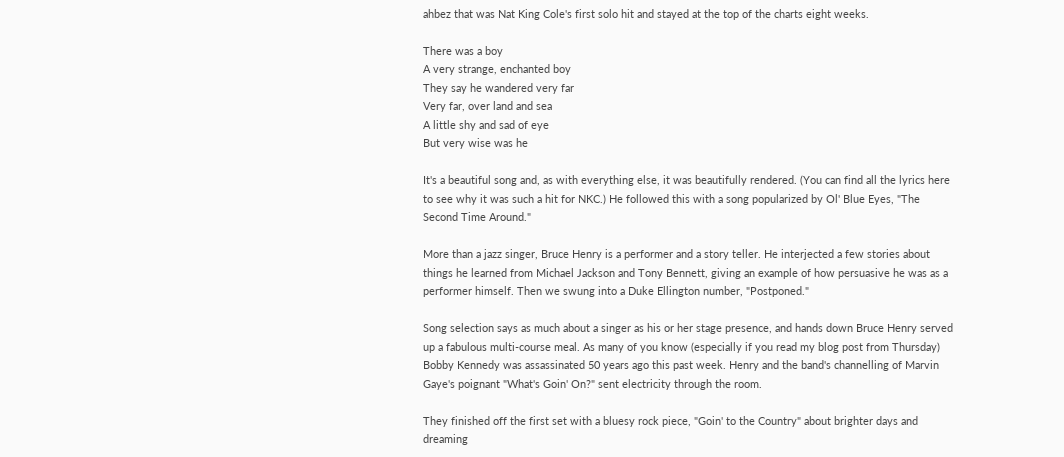ahbez that was Nat King Cole's first solo hit and stayed at the top of the charts eight weeks.

There was a boy
A very strange, enchanted boy
They say he wandered very far
Very far, over land and sea
A little shy and sad of eye
But very wise was he

It's a beautiful song and, as with everything else, it was beautifully rendered. (You can find all the lyrics here to see why it was such a hit for NKC.) He followed this with a song popularized by Ol' Blue Eyes, "The Second Time Around."

More than a jazz singer, Bruce Henry is a performer and a story teller. He interjected a few stories about things he learned from Michael Jackson and Tony Bennett, giving an example of how persuasive he was as a performer himself. Then we swung into a Duke Ellington number, "Postponed."

Song selection says as much about a singer as his or her stage presence, and hands down Bruce Henry served up a fabulous multi-course meal. As many of you know (especially if you read my blog post from Thursday) Bobby Kennedy was assassinated 50 years ago this past week. Henry and the band's channelling of Marvin Gaye's poignant "What's Goin' On?" sent electricity through the room.

They finished off the first set with a bluesy rock piece, "Goin' to the Country" about brighter days and dreaming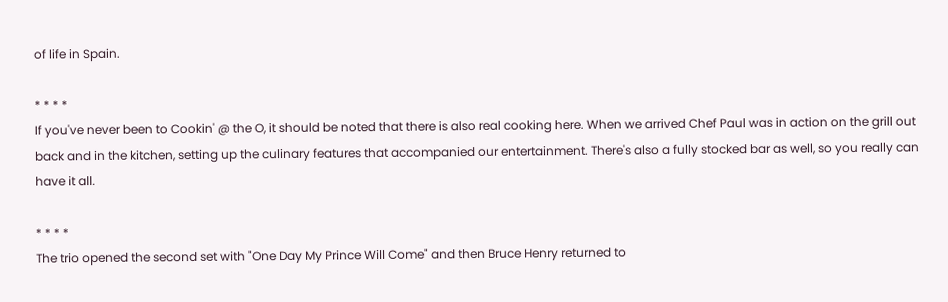of life in Spain.

* * * *
If you've never been to Cookin' @ the O, it should be noted that there is also real cooking here. When we arrived Chef Paul was in action on the grill out back and in the kitchen, setting up the culinary features that accompanied our entertainment. There's also a fully stocked bar as well, so you really can have it all.

* * * *
The trio opened the second set with "One Day My Prince Will Come" and then Bruce Henry returned to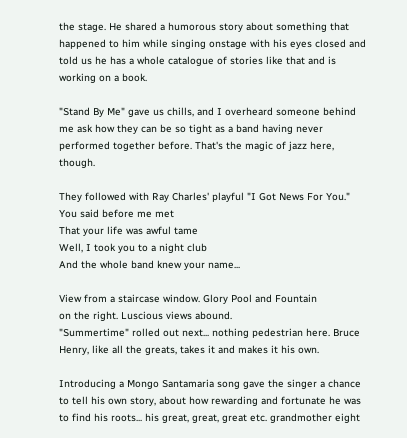the stage. He shared a humorous story about something that happened to him while singing onstage with his eyes closed and told us he has a whole catalogue of stories like that and is working on a book.

"Stand By Me" gave us chills, and I overheard someone behind me ask how they can be so tight as a band having never performed together before. That's the magic of jazz here, though.

They followed with Ray Charles' playful "I Got News For You."
You said before me met
That your life was awful tame
Well, I took you to a night club
And the whole band knew your name...

View from a staircase window. Glory Pool and Fountain
on the right. Luscious views abound.
"Summertime" rolled out next... nothing pedestrian here. Bruce Henry, like all the greats, takes it and makes it his own.

Introducing a Mongo Santamaria song gave the singer a chance to tell his own story, about how rewarding and fortunate he was to find his roots... his great, great, great etc. grandmother eight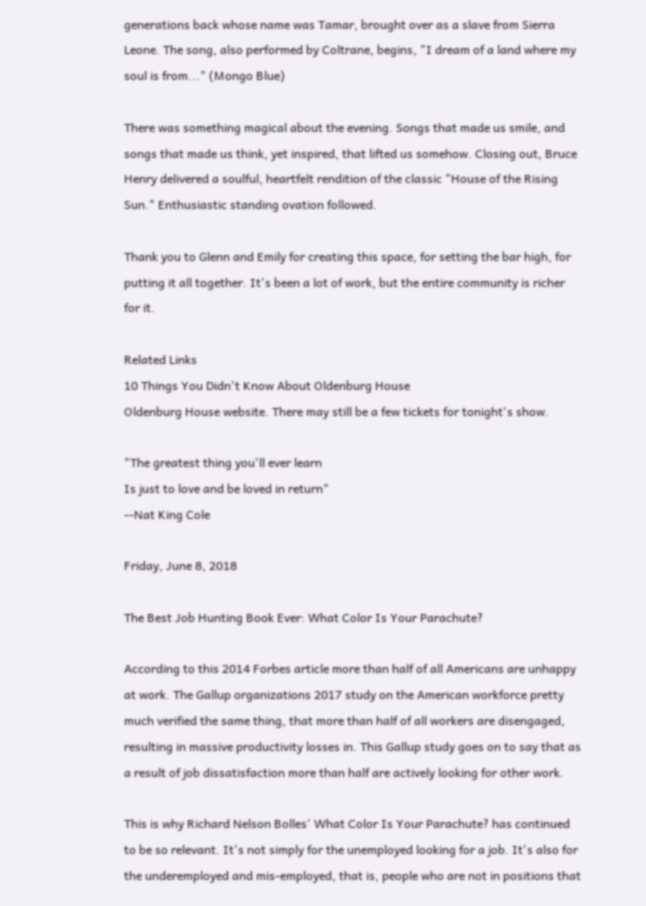generations back whose name was Tamar, brought over as a slave from Sierra Leone. The song, also performed by Coltrane, begins, "I dream of a land where my soul is from..." (Mongo Blue)

There was something magical about the evening. Songs that made us smile, and songs that made us think, yet inspired, that lifted us somehow. Closing out, Bruce Henry delivered a soulful, heartfelt rendition of the classic "House of the Rising Sun." Enthusiastic standing ovation followed.

Thank you to Glenn and Emily for creating this space, for setting the bar high, for putting it all together. It's been a lot of work, but the entire community is richer for it.

Related Links
10 Things You Didn't Know About Oldenburg House
Oldenburg House website. There may still be a few tickets for tonight's show.

"The greatest thing you'll ever learn
Is just to love and be loved in return"
--Nat King Cole

Friday, June 8, 2018

The Best Job Hunting Book Ever: What Color Is Your Parachute?

According to this 2014 Forbes article more than half of all Americans are unhappy at work. The Gallup organizations 2017 study on the American workforce pretty much verified the same thing, that more than half of all workers are disengaged, resulting in massive productivity losses in. This Gallup study goes on to say that as a result of job dissatisfaction more than half are actively looking for other work.

This is why Richard Nelson Bolles' What Color Is Your Parachute? has continued to be so relevant. It's not simply for the unemployed looking for a job. It's also for the underemployed and mis-employed, that is, people who are not in positions that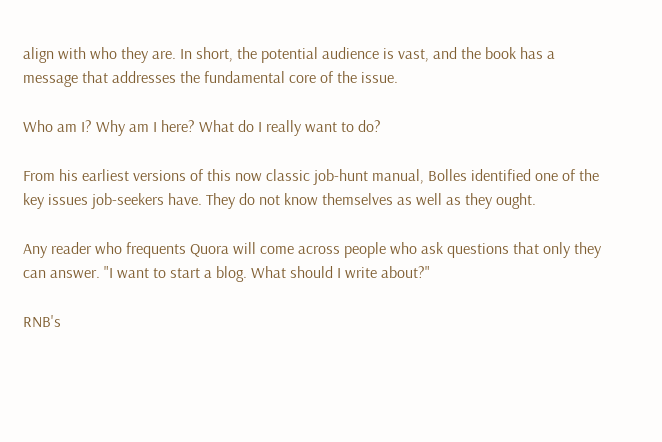align with who they are. In short, the potential audience is vast, and the book has a message that addresses the fundamental core of the issue.

Who am I? Why am I here? What do I really want to do?

From his earliest versions of this now classic job-hunt manual, Bolles identified one of the key issues job-seekers have. They do not know themselves as well as they ought.

Any reader who frequents Quora will come across people who ask questions that only they can answer. "I want to start a blog. What should I write about?"

RNB's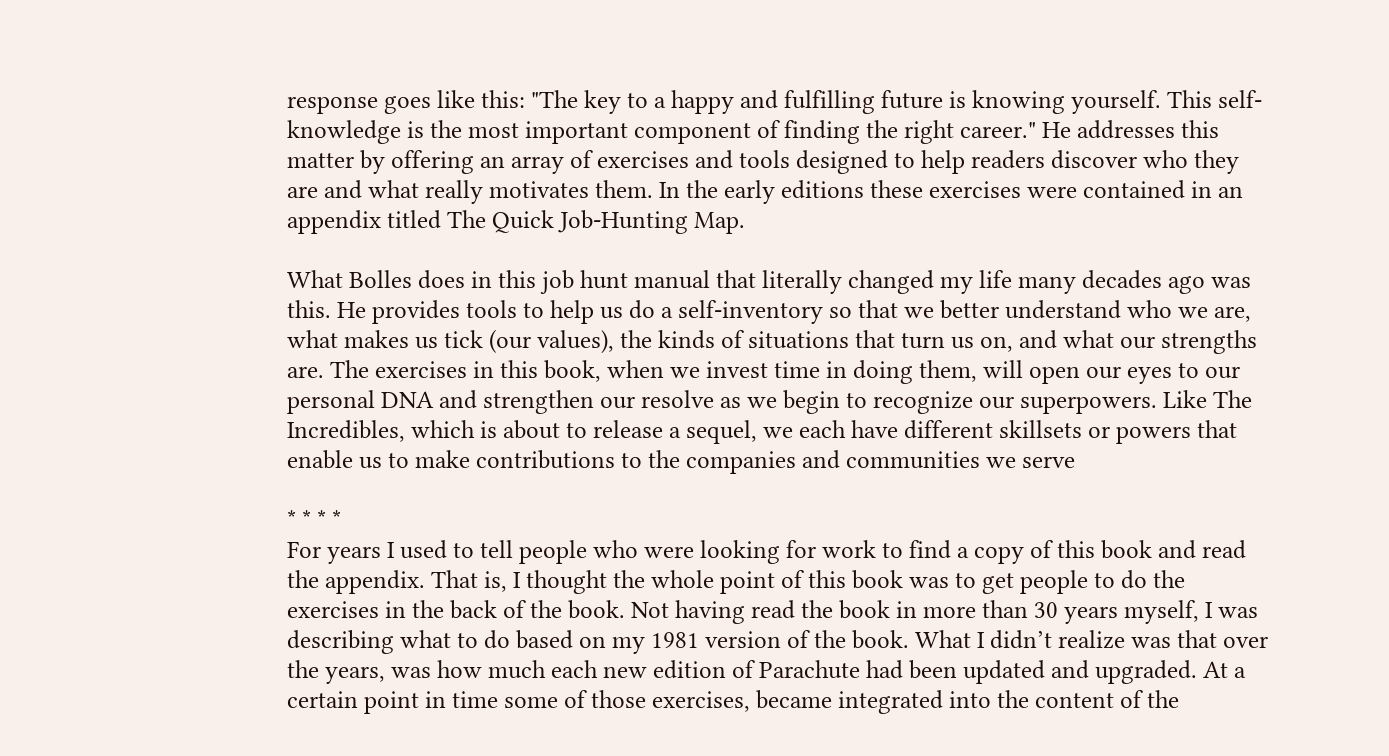response goes like this: "The key to a happy and fulfilling future is knowing yourself. This self-knowledge is the most important component of finding the right career." He addresses this matter by offering an array of exercises and tools designed to help readers discover who they are and what really motivates them. In the early editions these exercises were contained in an appendix titled The Quick Job-Hunting Map.

What Bolles does in this job hunt manual that literally changed my life many decades ago was this. He provides tools to help us do a self-inventory so that we better understand who we are, what makes us tick (our values), the kinds of situations that turn us on, and what our strengths are. The exercises in this book, when we invest time in doing them, will open our eyes to our personal DNA and strengthen our resolve as we begin to recognize our superpowers. Like The Incredibles, which is about to release a sequel, we each have different skillsets or powers that enable us to make contributions to the companies and communities we serve

* * * *
For years I used to tell people who were looking for work to find a copy of this book and read the appendix. That is, I thought the whole point of this book was to get people to do the exercises in the back of the book. Not having read the book in more than 30 years myself, I was describing what to do based on my 1981 version of the book. What I didn’t realize was that over the years, was how much each new edition of Parachute had been updated and upgraded. At a certain point in time some of those exercises, became integrated into the content of the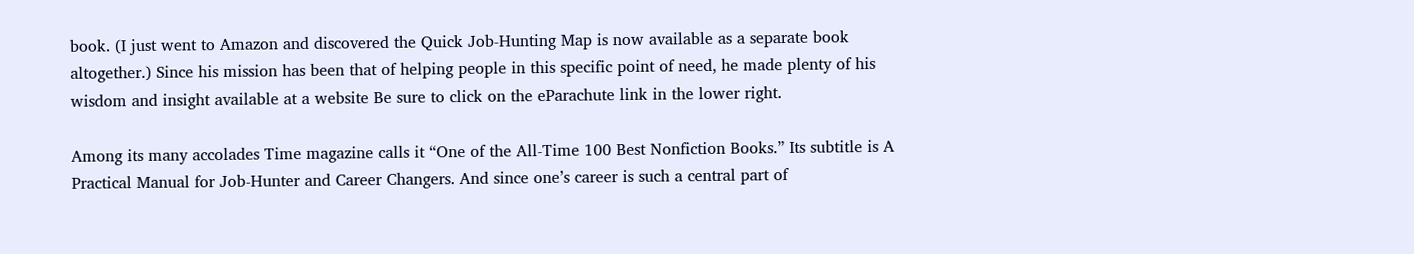book. (I just went to Amazon and discovered the Quick Job-Hunting Map is now available as a separate book altogether.) Since his mission has been that of helping people in this specific point of need, he made plenty of his wisdom and insight available at a website Be sure to click on the eParachute link in the lower right.

Among its many accolades Time magazine calls it “One of the All-Time 100 Best Nonfiction Books.” Its subtitle is A Practical Manual for Job-Hunter and Career Changers. And since one’s career is such a central part of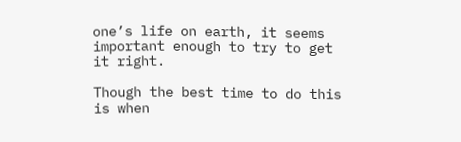one’s life on earth, it seems important enough to try to get it right.

Though the best time to do this is when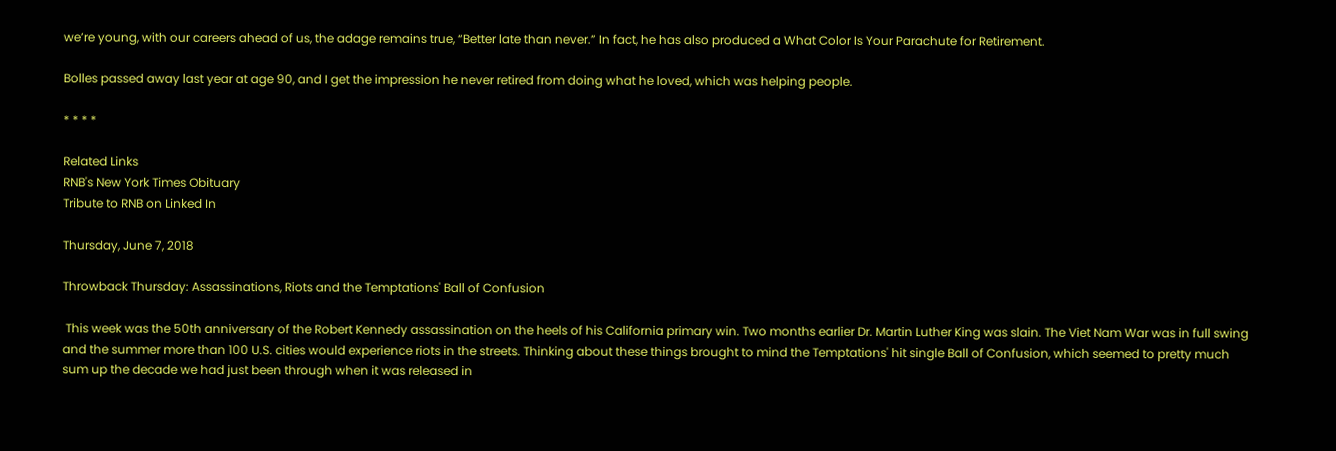we’re young, with our careers ahead of us, the adage remains true, “Better late than never.” In fact, he has also produced a What Color Is Your Parachute for Retirement.

Bolles passed away last year at age 90, and I get the impression he never retired from doing what he loved, which was helping people.

* * * *

Related Links
RNB's New York Times Obituary
Tribute to RNB on Linked In

Thursday, June 7, 2018

Throwback Thursday: Assassinations, Riots and the Temptations' Ball of Confusion

 This week was the 50th anniversary of the Robert Kennedy assassination on the heels of his California primary win. Two months earlier Dr. Martin Luther King was slain. The Viet Nam War was in full swing and the summer more than 100 U.S. cities would experience riots in the streets. Thinking about these things brought to mind the Temptations' hit single Ball of Confusion, which seemed to pretty much sum up the decade we had just been through when it was released in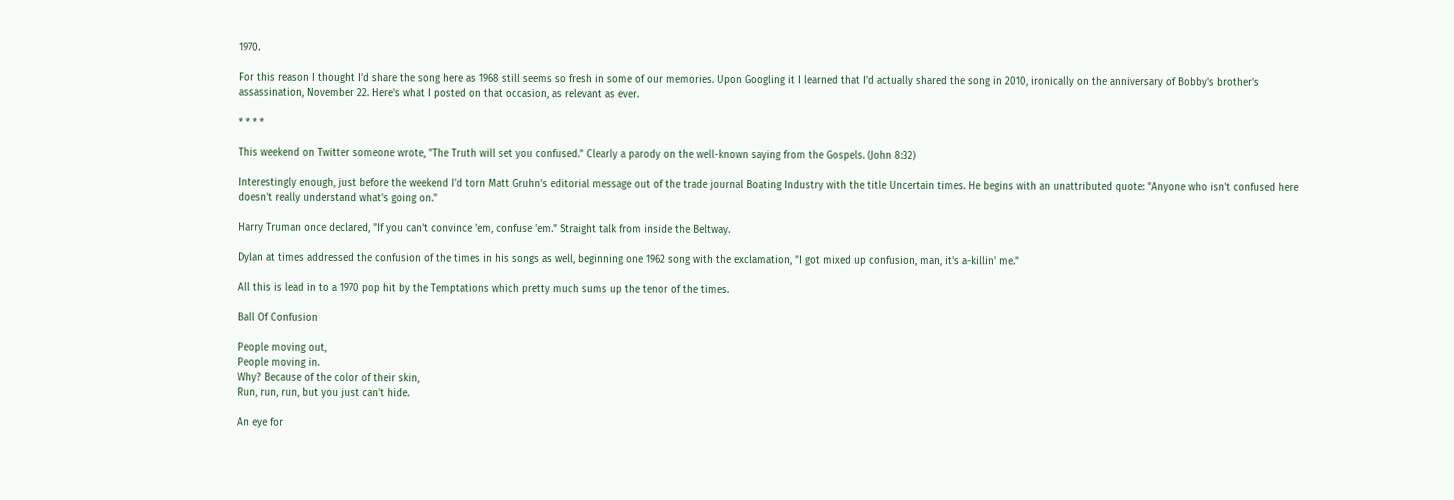1970.

For this reason I thought I'd share the song here as 1968 still seems so fresh in some of our memories. Upon Googling it I learned that I'd actually shared the song in 2010, ironically on the anniversary of Bobby's brother's assassination, November 22. Here's what I posted on that occasion, as relevant as ever.

* * * *

This weekend on Twitter someone wrote, "The Truth will set you confused." Clearly a parody on the well-known saying from the Gospels. (John 8:32)

Interestingly enough, just before the weekend I'd torn Matt Gruhn's editorial message out of the trade journal Boating Industry with the title Uncertain times. He begins with an unattributed quote: "Anyone who isn't confused here doesn't really understand what's going on."

Harry Truman once declared, "If you can't convince 'em, confuse 'em." Straight talk from inside the Beltway.

Dylan at times addressed the confusion of the times in his songs as well, beginning one 1962 song with the exclamation, "I got mixed up confusion, man, it's a-killin' me."

All this is lead in to a 1970 pop hit by the Temptations which pretty much sums up the tenor of the times.

Ball Of Confusion

People moving out,
People moving in.
Why? Because of the color of their skin,
Run, run, run, but you just can't hide.

An eye for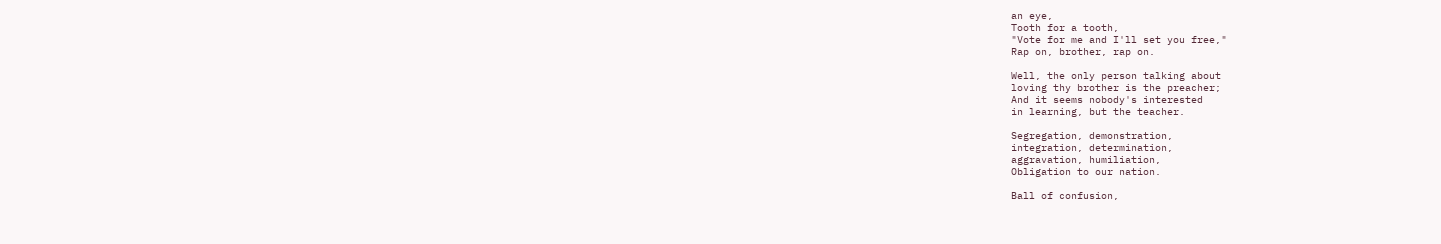an eye,
Tooth for a tooth,
"Vote for me and I'll set you free,"
Rap on, brother, rap on.

Well, the only person talking about
loving thy brother is the preacher;
And it seems nobody's interested
in learning, but the teacher.

Segregation, demonstration,
integration, determination,
aggravation, humiliation,
Obligation to our nation.

Ball of confusion,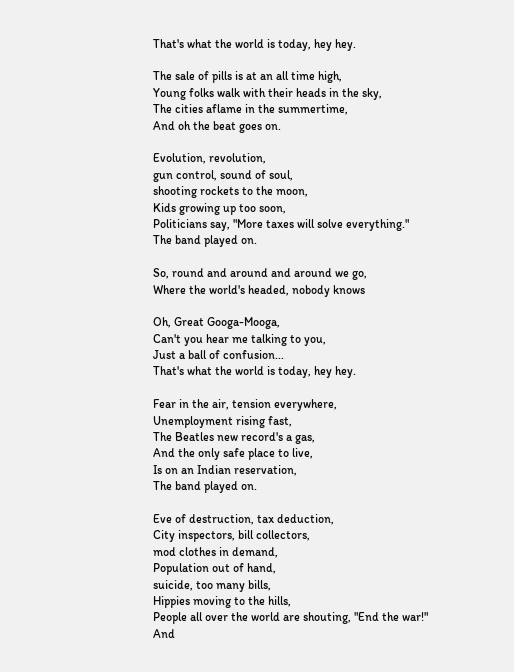That's what the world is today, hey hey.

The sale of pills is at an all time high,
Young folks walk with their heads in the sky,
The cities aflame in the summertime,
And oh the beat goes on.

Evolution, revolution,
gun control, sound of soul,
shooting rockets to the moon,
Kids growing up too soon,
Politicians say, "More taxes will solve everything."
The band played on.

So, round and around and around we go,
Where the world's headed, nobody knows

Oh, Great Googa-Mooga,
Can't you hear me talking to you,
Just a ball of confusion...
That's what the world is today, hey hey.

Fear in the air, tension everywhere,
Unemployment rising fast,
The Beatles new record's a gas,
And the only safe place to live,
Is on an Indian reservation,
The band played on.

Eve of destruction, tax deduction,
City inspectors, bill collectors,
mod clothes in demand,
Population out of hand,
suicide, too many bills,
Hippies moving to the hills,
People all over the world are shouting, "End the war!"
And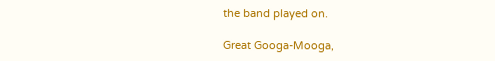the band played on.

Great Googa-Mooga,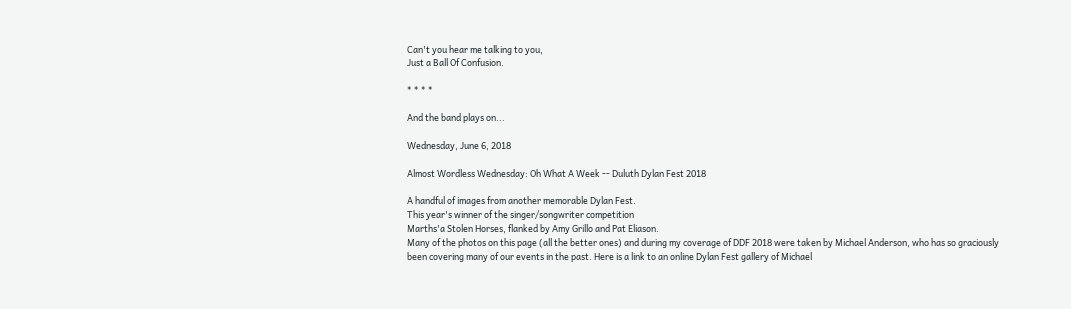Can't you hear me talking to you,
Just a Ball Of Confusion.

* * * *

And the band plays on...

Wednesday, June 6, 2018

Almost Wordless Wednesday: Oh What A Week -- Duluth Dylan Fest 2018

A handful of images from another memorable Dylan Fest.
This year's winner of the singer/songwriter competition
Marths'a Stolen Horses, flanked by Amy Grillo and Pat Eliason.
Many of the photos on this page (all the better ones) and during my coverage of DDF 2018 were taken by Michael Anderson, who has so graciously been covering many of our events in the past. Here is a link to an online Dylan Fest gallery of Michael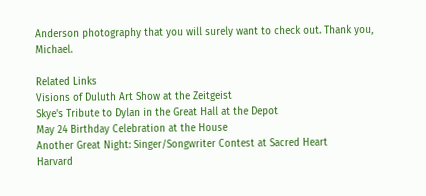Anderson photography that you will surely want to check out. Thank you, Michael.

Related Links
Visions of Duluth Art Show at the Zeitgeist
Skye's Tribute to Dylan in the Great Hall at the Depot
May 24 Birthday Celebration at the House
Another Great Night: Singer/Songwriter Contest at Sacred Heart
Harvard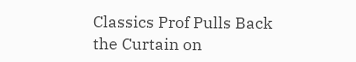Classics Prof Pulls Back the Curtain on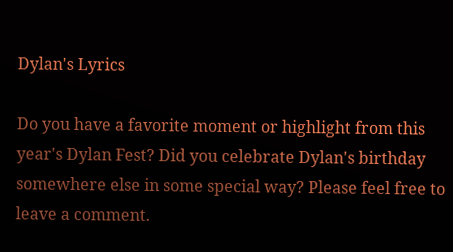Dylan's Lyrics

Do you have a favorite moment or highlight from this year's Dylan Fest? Did you celebrate Dylan's birthday somewhere else in some special way? Please feel free to leave a comment.